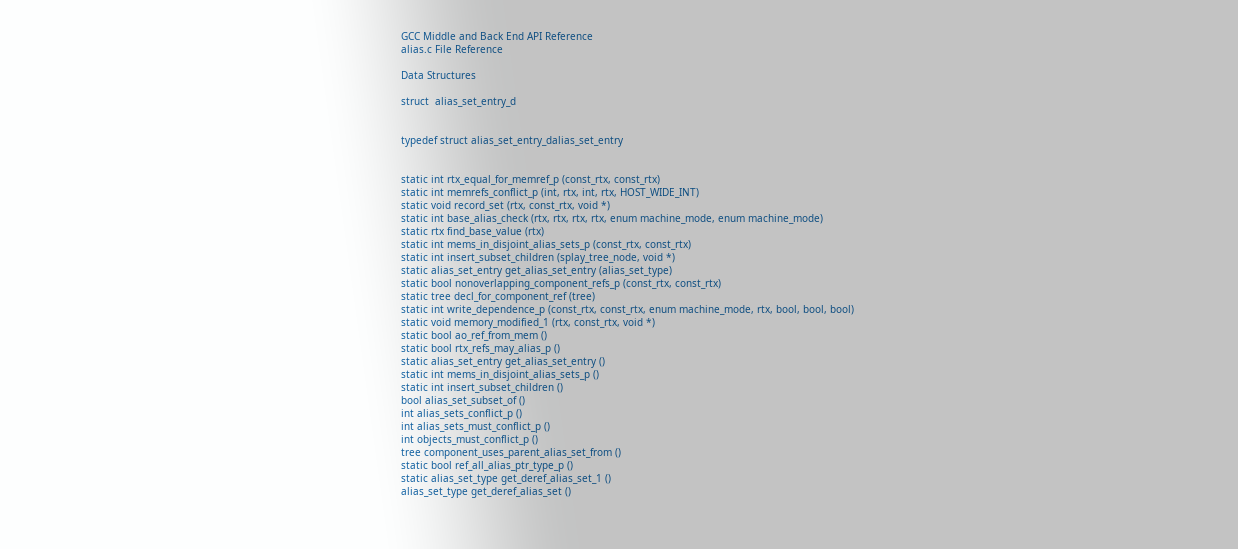GCC Middle and Back End API Reference
alias.c File Reference

Data Structures

struct  alias_set_entry_d


typedef struct alias_set_entry_dalias_set_entry


static int rtx_equal_for_memref_p (const_rtx, const_rtx)
static int memrefs_conflict_p (int, rtx, int, rtx, HOST_WIDE_INT)
static void record_set (rtx, const_rtx, void *)
static int base_alias_check (rtx, rtx, rtx, rtx, enum machine_mode, enum machine_mode)
static rtx find_base_value (rtx)
static int mems_in_disjoint_alias_sets_p (const_rtx, const_rtx)
static int insert_subset_children (splay_tree_node, void *)
static alias_set_entry get_alias_set_entry (alias_set_type)
static bool nonoverlapping_component_refs_p (const_rtx, const_rtx)
static tree decl_for_component_ref (tree)
static int write_dependence_p (const_rtx, const_rtx, enum machine_mode, rtx, bool, bool, bool)
static void memory_modified_1 (rtx, const_rtx, void *)
static bool ao_ref_from_mem ()
static bool rtx_refs_may_alias_p ()
static alias_set_entry get_alias_set_entry ()
static int mems_in_disjoint_alias_sets_p ()
static int insert_subset_children ()
bool alias_set_subset_of ()
int alias_sets_conflict_p ()
int alias_sets_must_conflict_p ()
int objects_must_conflict_p ()
tree component_uses_parent_alias_set_from ()
static bool ref_all_alias_ptr_type_p ()
static alias_set_type get_deref_alias_set_1 ()
alias_set_type get_deref_alias_set ()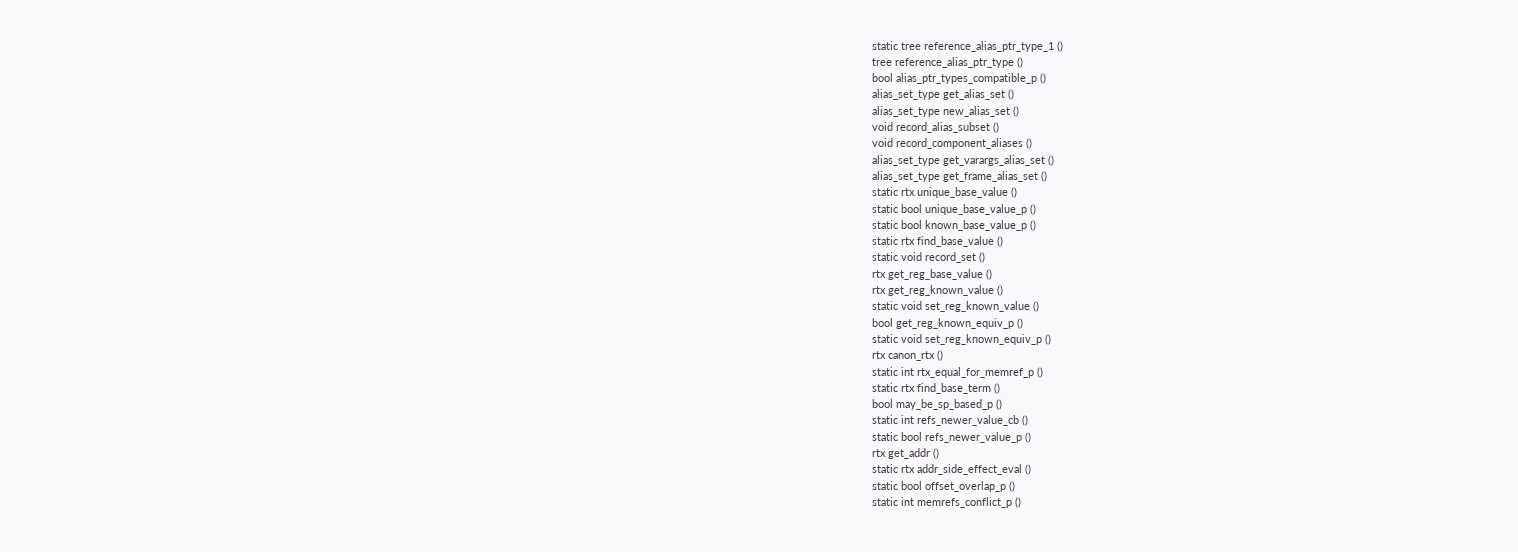static tree reference_alias_ptr_type_1 ()
tree reference_alias_ptr_type ()
bool alias_ptr_types_compatible_p ()
alias_set_type get_alias_set ()
alias_set_type new_alias_set ()
void record_alias_subset ()
void record_component_aliases ()
alias_set_type get_varargs_alias_set ()
alias_set_type get_frame_alias_set ()
static rtx unique_base_value ()
static bool unique_base_value_p ()
static bool known_base_value_p ()
static rtx find_base_value ()
static void record_set ()
rtx get_reg_base_value ()
rtx get_reg_known_value ()
static void set_reg_known_value ()
bool get_reg_known_equiv_p ()
static void set_reg_known_equiv_p ()
rtx canon_rtx ()
static int rtx_equal_for_memref_p ()
static rtx find_base_term ()
bool may_be_sp_based_p ()
static int refs_newer_value_cb ()
static bool refs_newer_value_p ()
rtx get_addr ()
static rtx addr_side_effect_eval ()
static bool offset_overlap_p ()
static int memrefs_conflict_p ()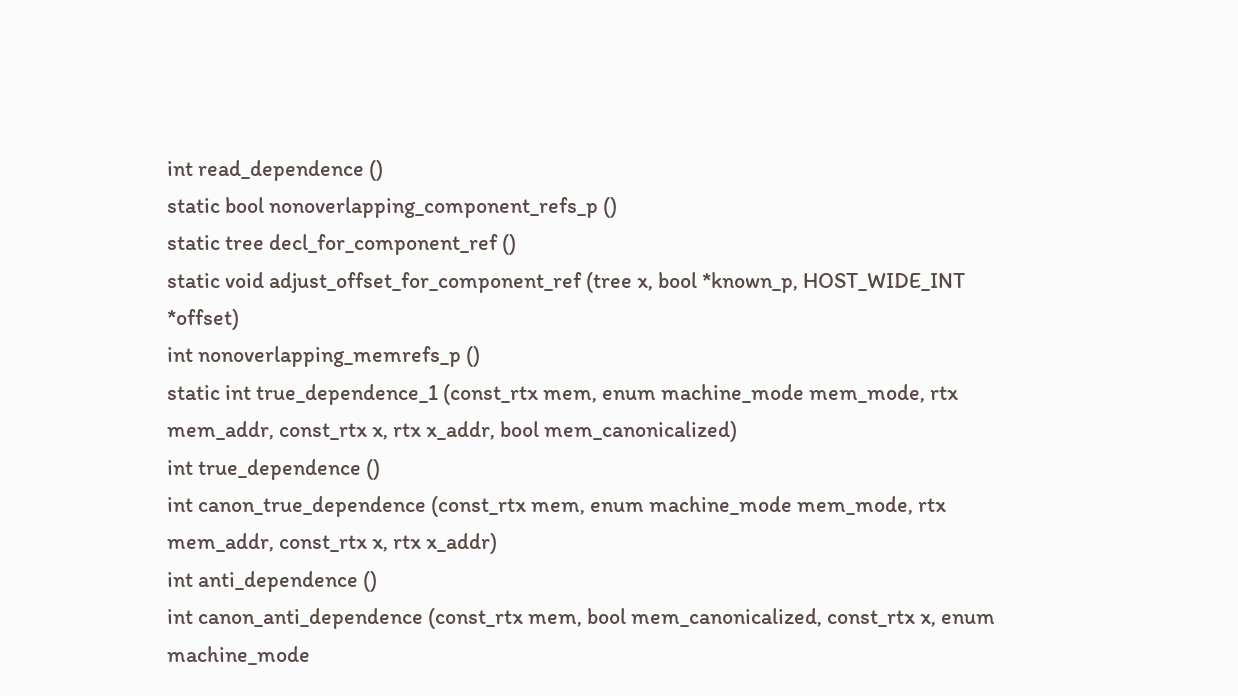int read_dependence ()
static bool nonoverlapping_component_refs_p ()
static tree decl_for_component_ref ()
static void adjust_offset_for_component_ref (tree x, bool *known_p, HOST_WIDE_INT *offset)
int nonoverlapping_memrefs_p ()
static int true_dependence_1 (const_rtx mem, enum machine_mode mem_mode, rtx mem_addr, const_rtx x, rtx x_addr, bool mem_canonicalized)
int true_dependence ()
int canon_true_dependence (const_rtx mem, enum machine_mode mem_mode, rtx mem_addr, const_rtx x, rtx x_addr)
int anti_dependence ()
int canon_anti_dependence (const_rtx mem, bool mem_canonicalized, const_rtx x, enum machine_mode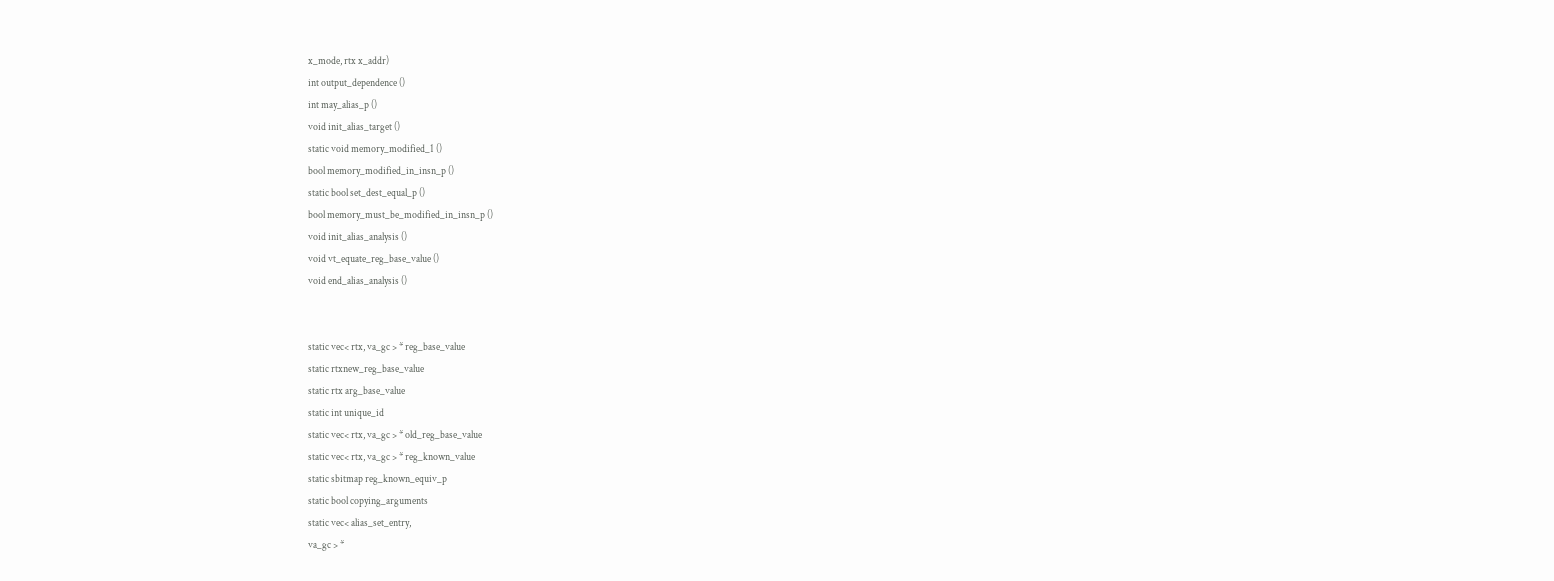x_mode, rtx x_addr)
int output_dependence ()
int may_alias_p ()
void init_alias_target ()
static void memory_modified_1 ()
bool memory_modified_in_insn_p ()
static bool set_dest_equal_p ()
bool memory_must_be_modified_in_insn_p ()
void init_alias_analysis ()
void vt_equate_reg_base_value ()
void end_alias_analysis ()


static vec< rtx, va_gc > * reg_base_value
static rtxnew_reg_base_value
static rtx arg_base_value
static int unique_id
static vec< rtx, va_gc > * old_reg_base_value
static vec< rtx, va_gc > * reg_known_value
static sbitmap reg_known_equiv_p
static bool copying_arguments
static vec< alias_set_entry,
va_gc > *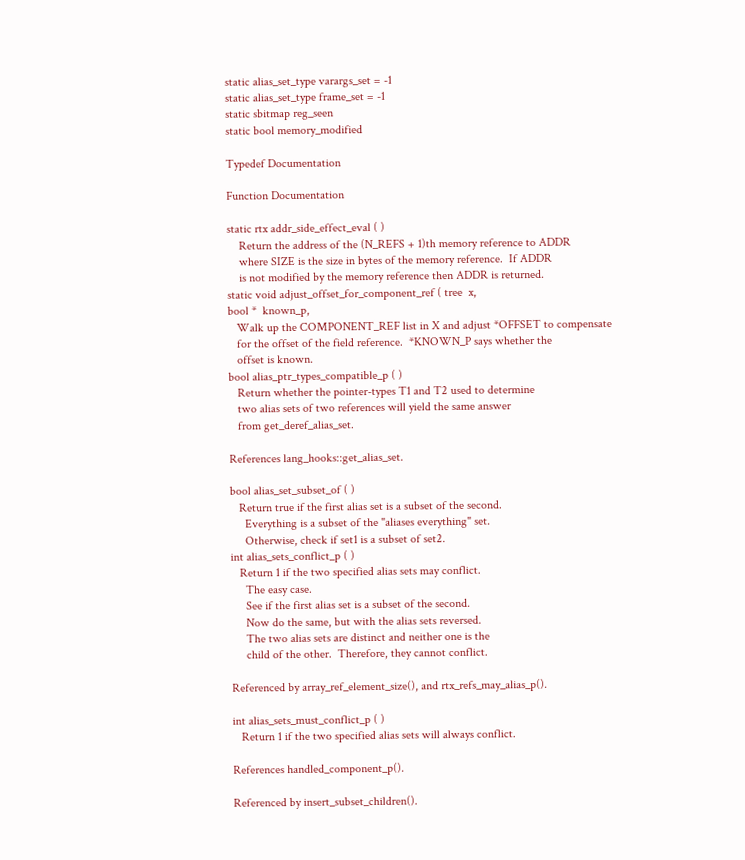static alias_set_type varargs_set = -1
static alias_set_type frame_set = -1
static sbitmap reg_seen
static bool memory_modified

Typedef Documentation

Function Documentation

static rtx addr_side_effect_eval ( )
    Return the address of the (N_REFS + 1)th memory reference to ADDR
    where SIZE is the size in bytes of the memory reference.  If ADDR
    is not modified by the memory reference then ADDR is returned.
static void adjust_offset_for_component_ref ( tree  x,
bool *  known_p,
   Walk up the COMPONENT_REF list in X and adjust *OFFSET to compensate
   for the offset of the field reference.  *KNOWN_P says whether the
   offset is known.
bool alias_ptr_types_compatible_p ( )
   Return whether the pointer-types T1 and T2 used to determine
   two alias sets of two references will yield the same answer
   from get_deref_alias_set.

References lang_hooks::get_alias_set.

bool alias_set_subset_of ( )
   Return true if the first alias set is a subset of the second.
     Everything is a subset of the "aliases everything" set.
     Otherwise, check if set1 is a subset of set2.
int alias_sets_conflict_p ( )
   Return 1 if the two specified alias sets may conflict.
     The easy case.
     See if the first alias set is a subset of the second.
     Now do the same, but with the alias sets reversed.
     The two alias sets are distinct and neither one is the
     child of the other.  Therefore, they cannot conflict.

Referenced by array_ref_element_size(), and rtx_refs_may_alias_p().

int alias_sets_must_conflict_p ( )
   Return 1 if the two specified alias sets will always conflict.

References handled_component_p().

Referenced by insert_subset_children().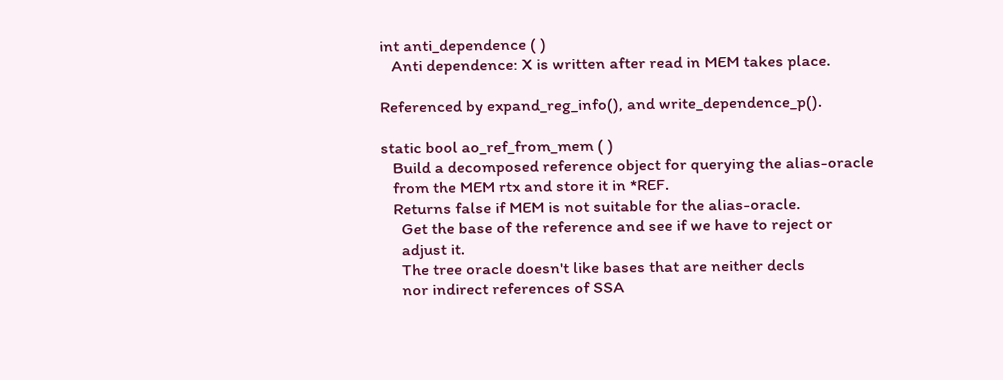int anti_dependence ( )
   Anti dependence: X is written after read in MEM takes place.

Referenced by expand_reg_info(), and write_dependence_p().

static bool ao_ref_from_mem ( )
   Build a decomposed reference object for querying the alias-oracle
   from the MEM rtx and store it in *REF.
   Returns false if MEM is not suitable for the alias-oracle.
     Get the base of the reference and see if we have to reject or
     adjust it.
     The tree oracle doesn't like bases that are neither decls
     nor indirect references of SSA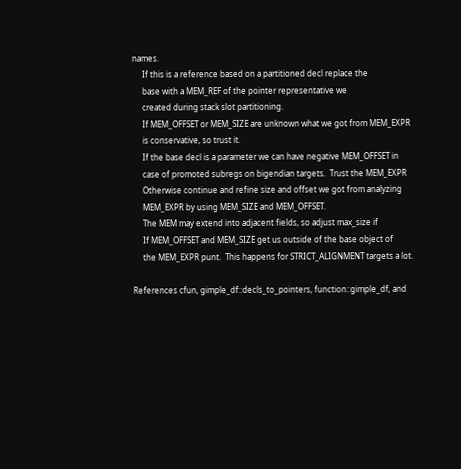names.
     If this is a reference based on a partitioned decl replace the
     base with a MEM_REF of the pointer representative we
     created during stack slot partitioning.
     If MEM_OFFSET or MEM_SIZE are unknown what we got from MEM_EXPR
     is conservative, so trust it.
     If the base decl is a parameter we can have negative MEM_OFFSET in
     case of promoted subregs on bigendian targets.  Trust the MEM_EXPR
     Otherwise continue and refine size and offset we got from analyzing
     MEM_EXPR by using MEM_SIZE and MEM_OFFSET.
     The MEM may extend into adjacent fields, so adjust max_size if
     If MEM_OFFSET and MEM_SIZE get us outside of the base object of
     the MEM_EXPR punt.  This happens for STRICT_ALIGNMENT targets a lot.

References cfun, gimple_df::decls_to_pointers, function::gimple_df, and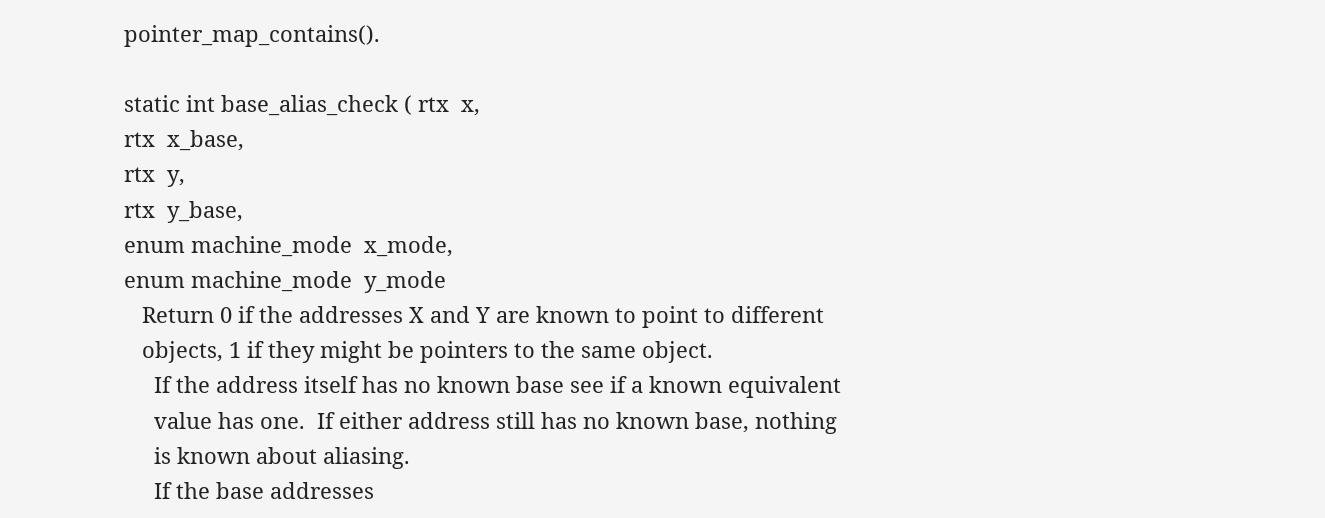pointer_map_contains().

static int base_alias_check ( rtx  x,
rtx  x_base,
rtx  y,
rtx  y_base,
enum machine_mode  x_mode,
enum machine_mode  y_mode
   Return 0 if the addresses X and Y are known to point to different
   objects, 1 if they might be pointers to the same object.
     If the address itself has no known base see if a known equivalent
     value has one.  If either address still has no known base, nothing
     is known about aliasing.
     If the base addresses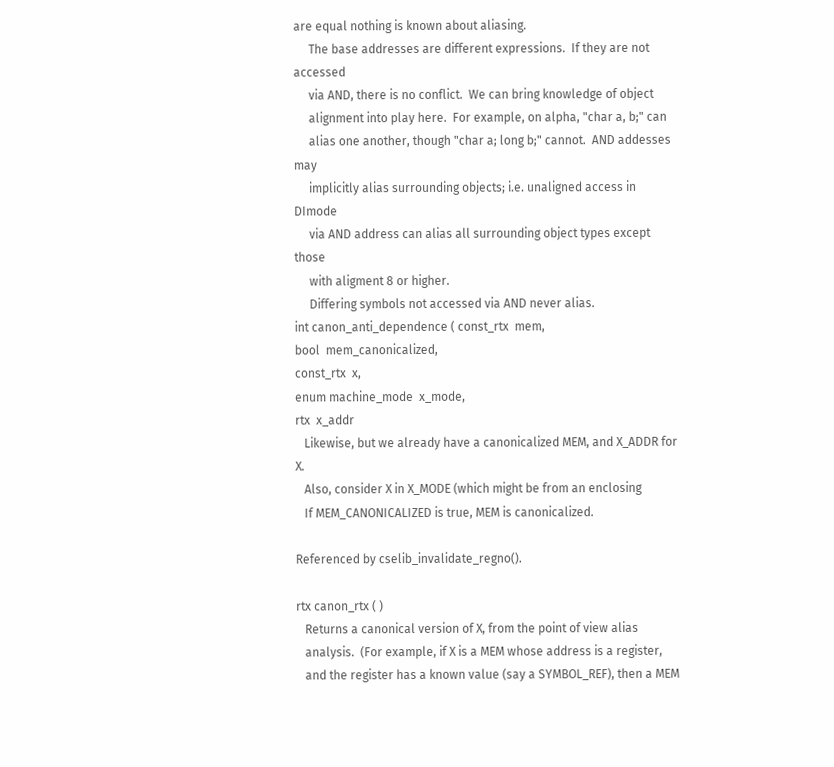are equal nothing is known about aliasing.
     The base addresses are different expressions.  If they are not accessed
     via AND, there is no conflict.  We can bring knowledge of object
     alignment into play here.  For example, on alpha, "char a, b;" can
     alias one another, though "char a; long b;" cannot.  AND addesses may
     implicitly alias surrounding objects; i.e. unaligned access in DImode
     via AND address can alias all surrounding object types except those
     with aligment 8 or higher.
     Differing symbols not accessed via AND never alias.
int canon_anti_dependence ( const_rtx  mem,
bool  mem_canonicalized,
const_rtx  x,
enum machine_mode  x_mode,
rtx  x_addr
   Likewise, but we already have a canonicalized MEM, and X_ADDR for X.
   Also, consider X in X_MODE (which might be from an enclosing
   If MEM_CANONICALIZED is true, MEM is canonicalized.

Referenced by cselib_invalidate_regno().

rtx canon_rtx ( )
   Returns a canonical version of X, from the point of view alias
   analysis.  (For example, if X is a MEM whose address is a register,
   and the register has a known value (say a SYMBOL_REF), then a MEM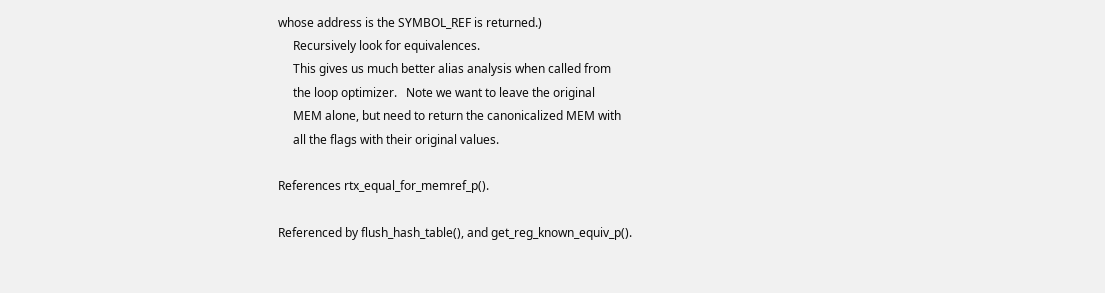whose address is the SYMBOL_REF is returned.)
     Recursively look for equivalences.
     This gives us much better alias analysis when called from
     the loop optimizer.   Note we want to leave the original
     MEM alone, but need to return the canonicalized MEM with
     all the flags with their original values.

References rtx_equal_for_memref_p().

Referenced by flush_hash_table(), and get_reg_known_equiv_p().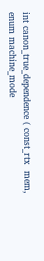int canon_true_dependence ( const_rtx  mem,
enum machine_mode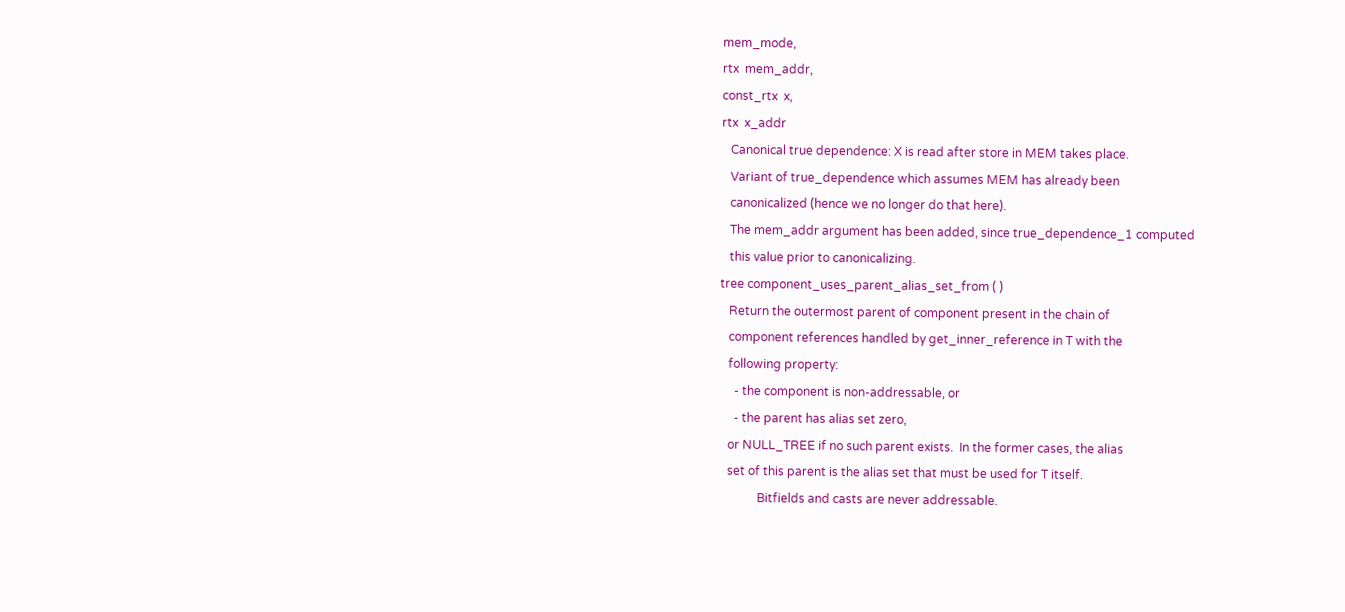mem_mode,
rtx  mem_addr,
const_rtx  x,
rtx  x_addr
   Canonical true dependence: X is read after store in MEM takes place.
   Variant of true_dependence which assumes MEM has already been
   canonicalized (hence we no longer do that here).
   The mem_addr argument has been added, since true_dependence_1 computed
   this value prior to canonicalizing.
tree component_uses_parent_alias_set_from ( )
   Return the outermost parent of component present in the chain of
   component references handled by get_inner_reference in T with the
   following property:
     - the component is non-addressable, or
     - the parent has alias set zero,
   or NULL_TREE if no such parent exists.  In the former cases, the alias
   set of this parent is the alias set that must be used for T itself.
             Bitfields and casts are never addressable.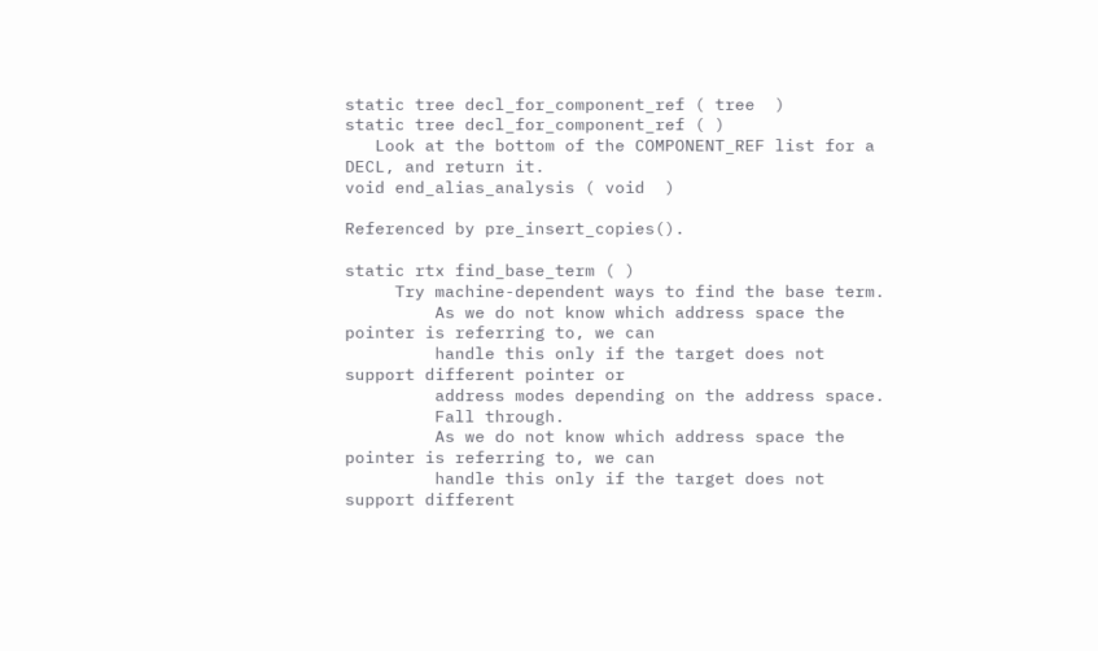static tree decl_for_component_ref ( tree  )
static tree decl_for_component_ref ( )
   Look at the bottom of the COMPONENT_REF list for a DECL, and return it.
void end_alias_analysis ( void  )

Referenced by pre_insert_copies().

static rtx find_base_term ( )
     Try machine-dependent ways to find the base term.
         As we do not know which address space the pointer is referring to, we can
         handle this only if the target does not support different pointer or
         address modes depending on the address space.
         Fall through.
         As we do not know which address space the pointer is referring to, we can
         handle this only if the target does not support different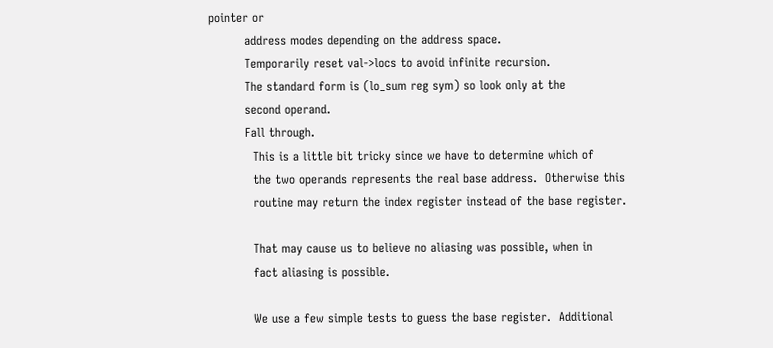pointer or
         address modes depending on the address space.
         Temporarily reset val->locs to avoid infinite recursion.
         The standard form is (lo_sum reg sym) so look only at the
         second operand.
         Fall through.
           This is a little bit tricky since we have to determine which of
           the two operands represents the real base address.  Otherwise this
           routine may return the index register instead of the base register.

           That may cause us to believe no aliasing was possible, when in
           fact aliasing is possible.

           We use a few simple tests to guess the base register.  Additional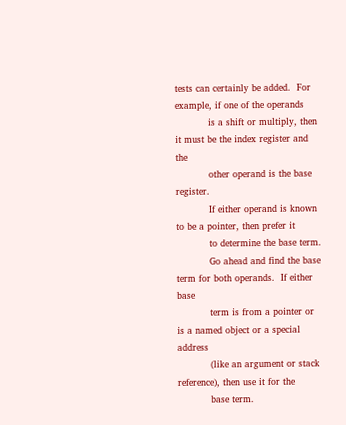tests can certainly be added.  For example, if one of the operands
           is a shift or multiply, then it must be the index register and the
           other operand is the base register.
           If either operand is known to be a pointer, then prefer it
           to determine the base term.
           Go ahead and find the base term for both operands.  If either base
           term is from a pointer or is a named object or a special address
           (like an argument or stack reference), then use it for the
           base term.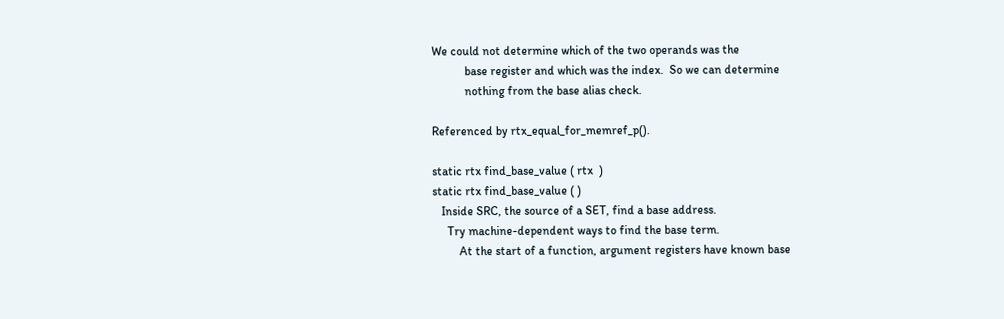We could not determine which of the two operands was the
           base register and which was the index.  So we can determine
           nothing from the base alias check.

Referenced by rtx_equal_for_memref_p().

static rtx find_base_value ( rtx  )
static rtx find_base_value ( )
   Inside SRC, the source of a SET, find a base address.
     Try machine-dependent ways to find the base term.
         At the start of a function, argument registers have known base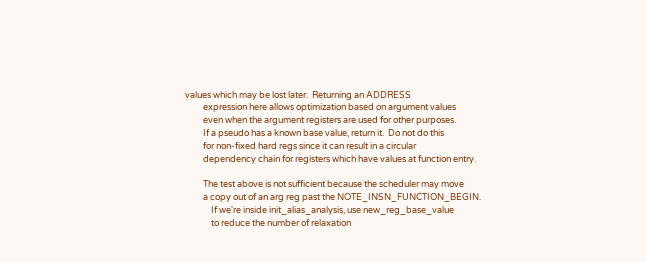values which may be lost later.  Returning an ADDRESS
         expression here allows optimization based on argument values
         even when the argument registers are used for other purposes.
         If a pseudo has a known base value, return it.  Do not do this
         for non-fixed hard regs since it can result in a circular
         dependency chain for registers which have values at function entry.

         The test above is not sufficient because the scheduler may move
         a copy out of an arg reg past the NOTE_INSN_FUNCTION_BEGIN.
             If we're inside init_alias_analysis, use new_reg_base_value
             to reduce the number of relaxation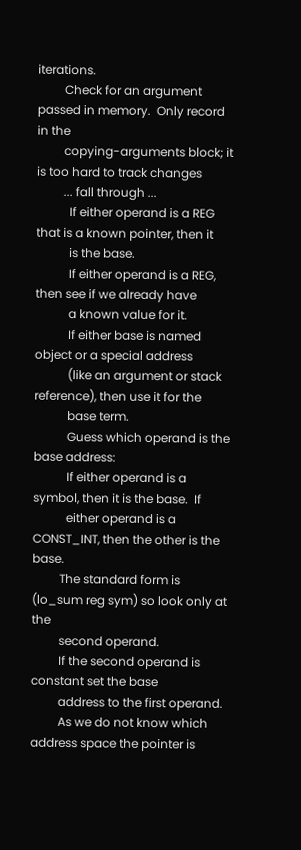iterations.
         Check for an argument passed in memory.  Only record in the
         copying-arguments block; it is too hard to track changes
         ... fall through ...
           If either operand is a REG that is a known pointer, then it
           is the base.
           If either operand is a REG, then see if we already have
           a known value for it.
           If either base is named object or a special address
           (like an argument or stack reference), then use it for the
           base term.
           Guess which operand is the base address:
           If either operand is a symbol, then it is the base.  If
           either operand is a CONST_INT, then the other is the base.
         The standard form is (lo_sum reg sym) so look only at the
         second operand.
         If the second operand is constant set the base
         address to the first operand.
         As we do not know which address space the pointer is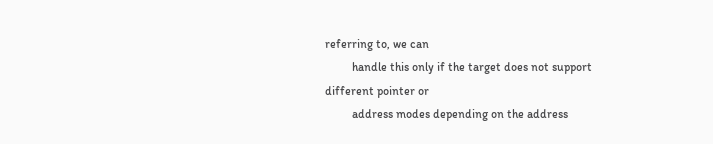referring to, we can
         handle this only if the target does not support different pointer or
         address modes depending on the address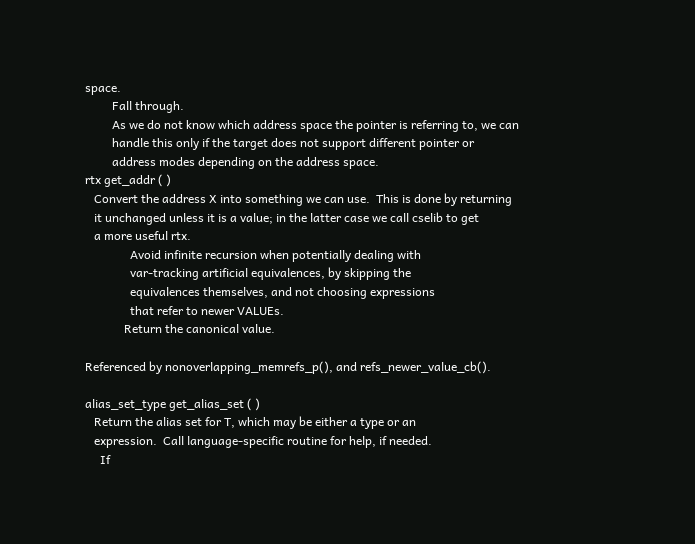space.
         Fall through.
         As we do not know which address space the pointer is referring to, we can
         handle this only if the target does not support different pointer or
         address modes depending on the address space.
rtx get_addr ( )
   Convert the address X into something we can use.  This is done by returning
   it unchanged unless it is a value; in the latter case we call cselib to get
   a more useful rtx.
               Avoid infinite recursion when potentially dealing with
               var-tracking artificial equivalences, by skipping the
               equivalences themselves, and not choosing expressions
               that refer to newer VALUEs.
             Return the canonical value.

Referenced by nonoverlapping_memrefs_p(), and refs_newer_value_cb().

alias_set_type get_alias_set ( )
   Return the alias set for T, which may be either a type or an
   expression.  Call language-specific routine for help, if needed.
     If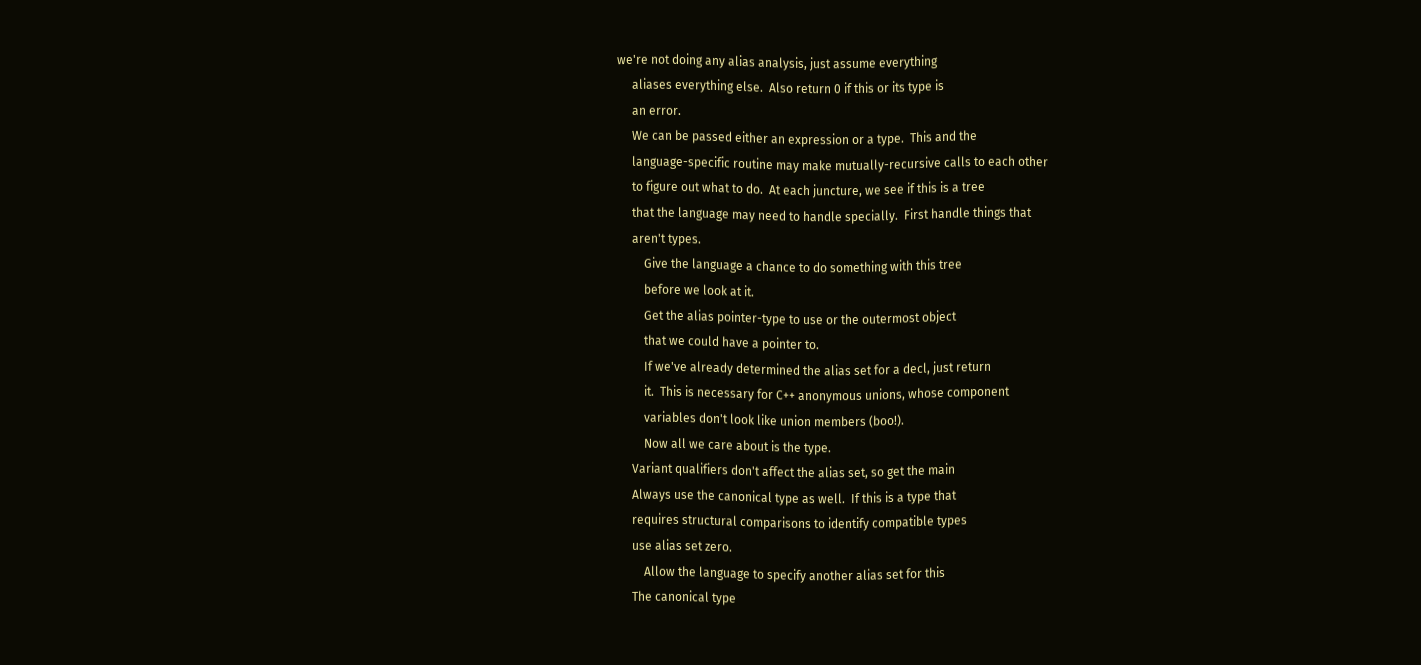we're not doing any alias analysis, just assume everything
     aliases everything else.  Also return 0 if this or its type is
     an error.
     We can be passed either an expression or a type.  This and the
     language-specific routine may make mutually-recursive calls to each other
     to figure out what to do.  At each juncture, we see if this is a tree
     that the language may need to handle specially.  First handle things that
     aren't types.
         Give the language a chance to do something with this tree
         before we look at it.
         Get the alias pointer-type to use or the outermost object
         that we could have a pointer to.
         If we've already determined the alias set for a decl, just return
         it.  This is necessary for C++ anonymous unions, whose component
         variables don't look like union members (boo!).
         Now all we care about is the type.
     Variant qualifiers don't affect the alias set, so get the main
     Always use the canonical type as well.  If this is a type that
     requires structural comparisons to identify compatible types
     use alias set zero.
         Allow the language to specify another alias set for this
     The canonical type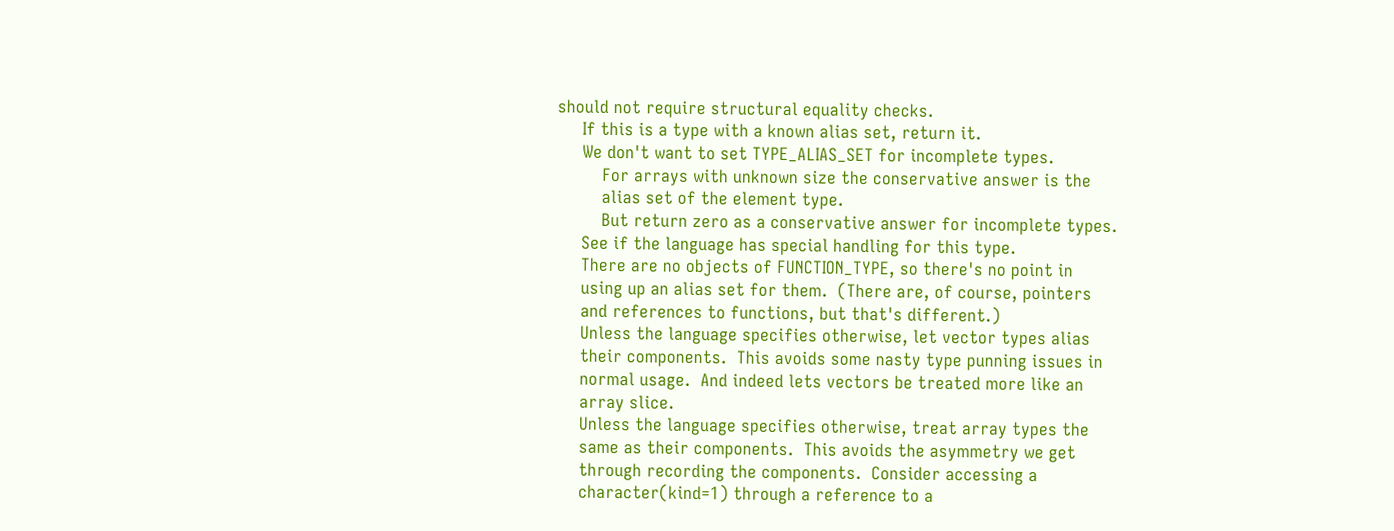should not require structural equality checks.
     If this is a type with a known alias set, return it.
     We don't want to set TYPE_ALIAS_SET for incomplete types.
         For arrays with unknown size the conservative answer is the
         alias set of the element type.
         But return zero as a conservative answer for incomplete types.
     See if the language has special handling for this type.
     There are no objects of FUNCTION_TYPE, so there's no point in
     using up an alias set for them.  (There are, of course, pointers
     and references to functions, but that's different.)
     Unless the language specifies otherwise, let vector types alias
     their components.  This avoids some nasty type punning issues in
     normal usage.  And indeed lets vectors be treated more like an
     array slice.
     Unless the language specifies otherwise, treat array types the
     same as their components.  This avoids the asymmetry we get
     through recording the components.  Consider accessing a
     character(kind=1) through a reference to a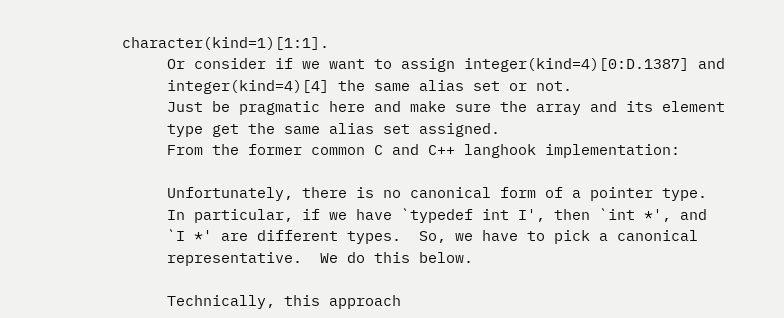character(kind=1)[1:1].
     Or consider if we want to assign integer(kind=4)[0:D.1387] and
     integer(kind=4)[4] the same alias set or not.
     Just be pragmatic here and make sure the array and its element
     type get the same alias set assigned.
     From the former common C and C++ langhook implementation:

     Unfortunately, there is no canonical form of a pointer type.
     In particular, if we have `typedef int I', then `int *', and
     `I *' are different types.  So, we have to pick a canonical
     representative.  We do this below.

     Technically, this approach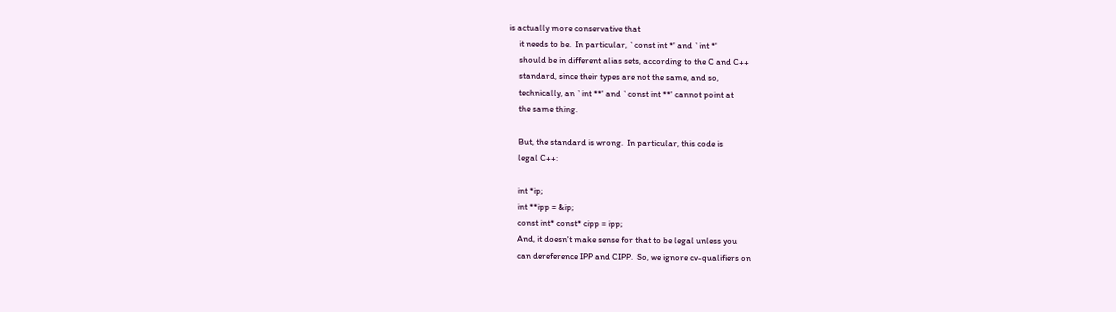is actually more conservative that
     it needs to be.  In particular, `const int *' and `int *'
     should be in different alias sets, according to the C and C++
     standard, since their types are not the same, and so,
     technically, an `int **' and `const int **' cannot point at
     the same thing.

     But, the standard is wrong.  In particular, this code is
     legal C++:

     int *ip;
     int **ipp = &ip;
     const int* const* cipp = ipp;
     And, it doesn't make sense for that to be legal unless you
     can dereference IPP and CIPP.  So, we ignore cv-qualifiers on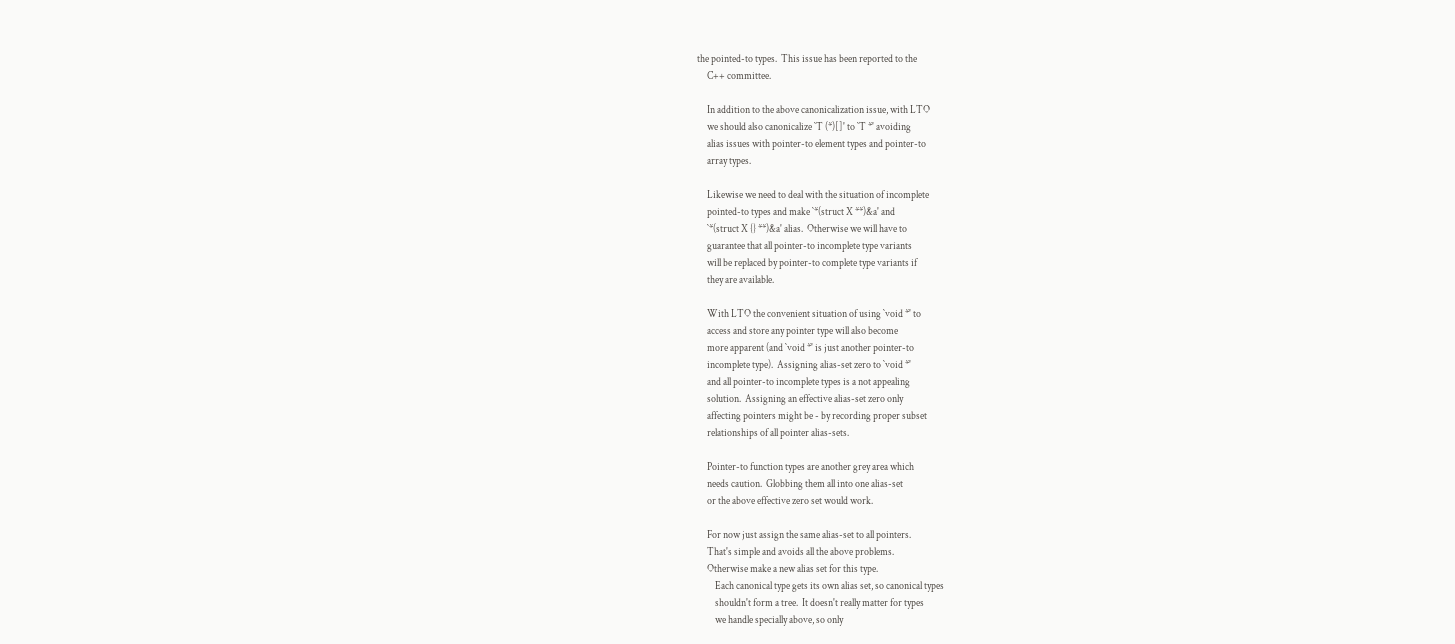the pointed-to types.  This issue has been reported to the
     C++ committee.

     In addition to the above canonicalization issue, with LTO
     we should also canonicalize `T (*)[]' to `T *' avoiding
     alias issues with pointer-to element types and pointer-to
     array types.

     Likewise we need to deal with the situation of incomplete
     pointed-to types and make `*(struct X **)&a' and
     `*(struct X {} **)&a' alias.  Otherwise we will have to
     guarantee that all pointer-to incomplete type variants
     will be replaced by pointer-to complete type variants if
     they are available.

     With LTO the convenient situation of using `void *' to
     access and store any pointer type will also become
     more apparent (and `void *' is just another pointer-to
     incomplete type).  Assigning alias-set zero to `void *'
     and all pointer-to incomplete types is a not appealing
     solution.  Assigning an effective alias-set zero only
     affecting pointers might be - by recording proper subset
     relationships of all pointer alias-sets.

     Pointer-to function types are another grey area which
     needs caution.  Globbing them all into one alias-set
     or the above effective zero set would work.

     For now just assign the same alias-set to all pointers.
     That's simple and avoids all the above problems.
     Otherwise make a new alias set for this type.
         Each canonical type gets its own alias set, so canonical types
         shouldn't form a tree.  It doesn't really matter for types
         we handle specially above, so only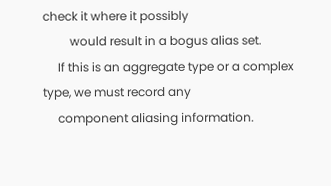check it where it possibly
         would result in a bogus alias set.
     If this is an aggregate type or a complex type, we must record any
     component aliasing information.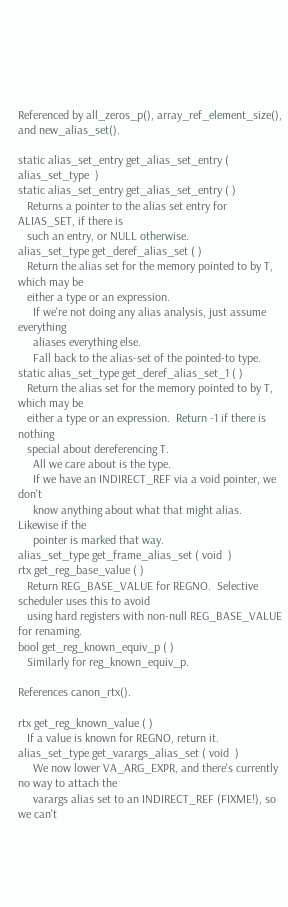Referenced by all_zeros_p(), array_ref_element_size(), and new_alias_set().

static alias_set_entry get_alias_set_entry ( alias_set_type  )
static alias_set_entry get_alias_set_entry ( )
   Returns a pointer to the alias set entry for ALIAS_SET, if there is
   such an entry, or NULL otherwise.
alias_set_type get_deref_alias_set ( )
   Return the alias set for the memory pointed to by T, which may be
   either a type or an expression.
     If we're not doing any alias analysis, just assume everything
     aliases everything else.
     Fall back to the alias-set of the pointed-to type.
static alias_set_type get_deref_alias_set_1 ( )
   Return the alias set for the memory pointed to by T, which may be
   either a type or an expression.  Return -1 if there is nothing
   special about dereferencing T.
     All we care about is the type.
     If we have an INDIRECT_REF via a void pointer, we don't
     know anything about what that might alias.  Likewise if the
     pointer is marked that way.
alias_set_type get_frame_alias_set ( void  )
rtx get_reg_base_value ( )
   Return REG_BASE_VALUE for REGNO.  Selective scheduler uses this to avoid
   using hard registers with non-null REG_BASE_VALUE for renaming.
bool get_reg_known_equiv_p ( )
   Similarly for reg_known_equiv_p.

References canon_rtx().

rtx get_reg_known_value ( )
   If a value is known for REGNO, return it.
alias_set_type get_varargs_alias_set ( void  )
     We now lower VA_ARG_EXPR, and there's currently no way to attach the
     varargs alias set to an INDIRECT_REF (FIXME!), so we can't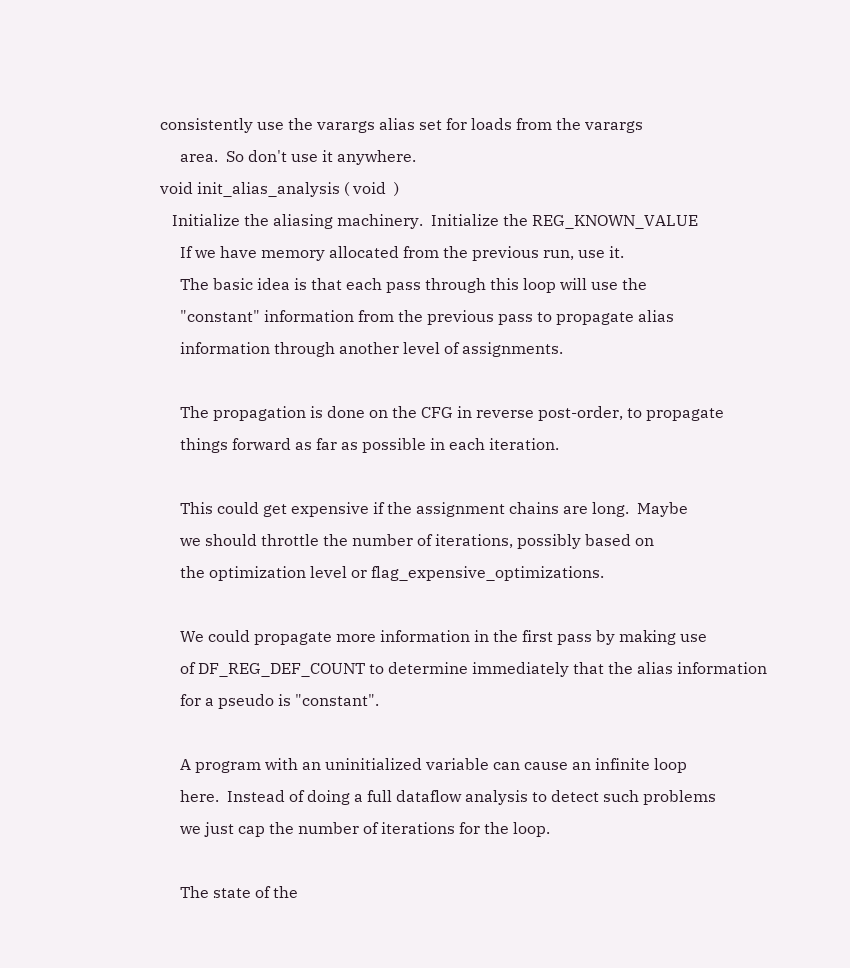consistently use the varargs alias set for loads from the varargs
     area.  So don't use it anywhere.
void init_alias_analysis ( void  )
   Initialize the aliasing machinery.  Initialize the REG_KNOWN_VALUE
     If we have memory allocated from the previous run, use it.
     The basic idea is that each pass through this loop will use the
     "constant" information from the previous pass to propagate alias
     information through another level of assignments.

     The propagation is done on the CFG in reverse post-order, to propagate
     things forward as far as possible in each iteration.

     This could get expensive if the assignment chains are long.  Maybe
     we should throttle the number of iterations, possibly based on
     the optimization level or flag_expensive_optimizations.

     We could propagate more information in the first pass by making use
     of DF_REG_DEF_COUNT to determine immediately that the alias information
     for a pseudo is "constant".

     A program with an uninitialized variable can cause an infinite loop
     here.  Instead of doing a full dataflow analysis to detect such problems
     we just cap the number of iterations for the loop.

     The state of the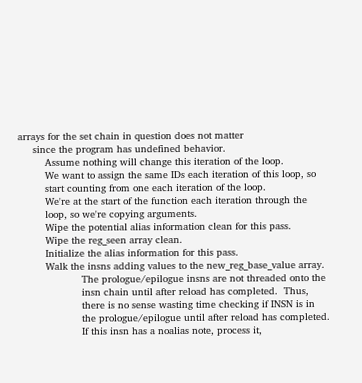arrays for the set chain in question does not matter
     since the program has undefined behavior.
         Assume nothing will change this iteration of the loop.
         We want to assign the same IDs each iteration of this loop, so
         start counting from one each iteration of the loop.
         We're at the start of the function each iteration through the
         loop, so we're copying arguments.
         Wipe the potential alias information clean for this pass.
         Wipe the reg_seen array clean.
         Initialize the alias information for this pass.
         Walk the insns adding values to the new_reg_base_value array.
                     The prologue/epilogue insns are not threaded onto the
                     insn chain until after reload has completed.  Thus,
                     there is no sense wasting time checking if INSN is in
                     the prologue/epilogue until after reload has completed.
                     If this insn has a noalias note, process it,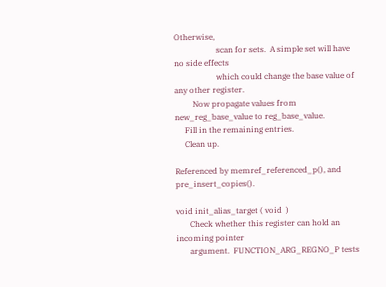Otherwise,
                     scan for sets.  A simple set will have no side effects
                     which could change the base value of any other register.
         Now propagate values from new_reg_base_value to reg_base_value.
     Fill in the remaining entries.
     Clean up.

Referenced by memref_referenced_p(), and pre_insert_copies().

void init_alias_target ( void  )
       Check whether this register can hold an incoming pointer
       argument.  FUNCTION_ARG_REGNO_P tests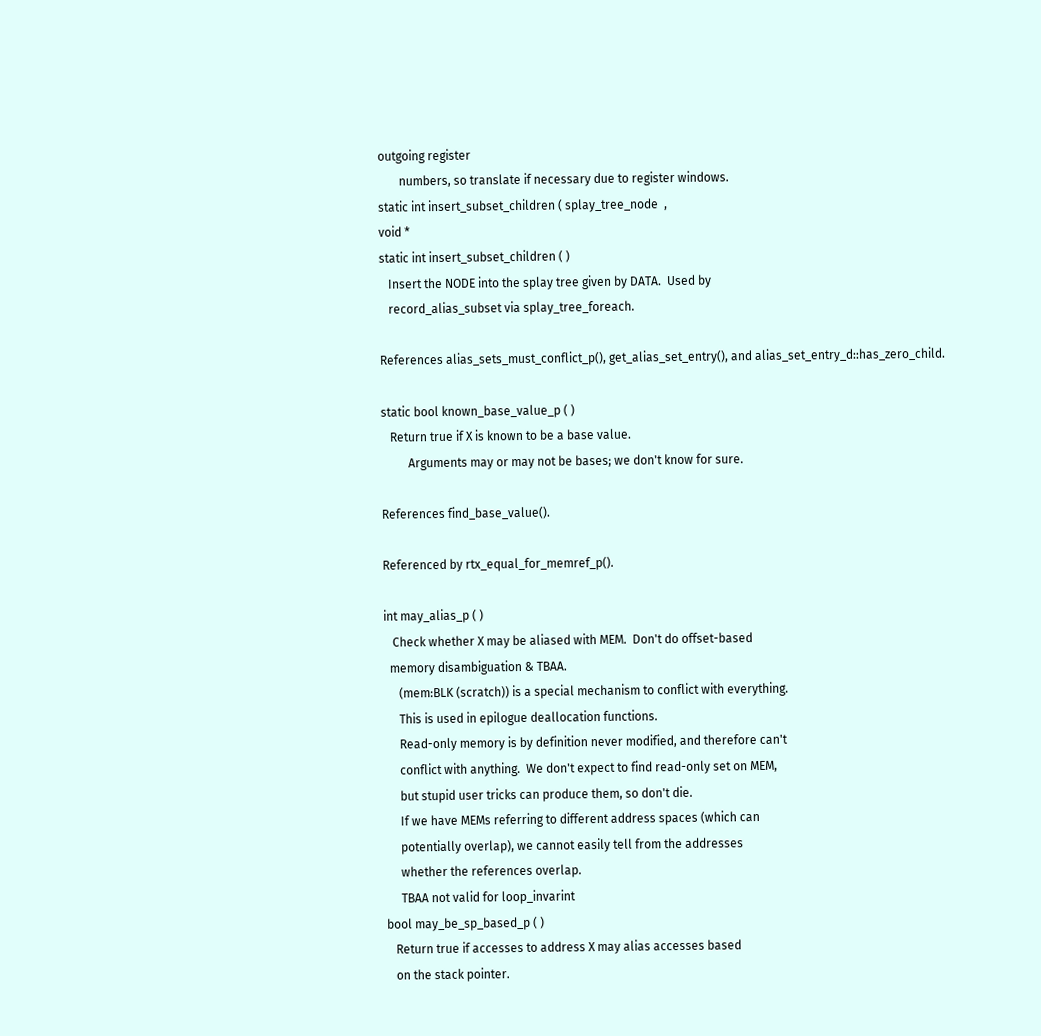outgoing register
       numbers, so translate if necessary due to register windows.
static int insert_subset_children ( splay_tree_node  ,
void *
static int insert_subset_children ( )
   Insert the NODE into the splay tree given by DATA.  Used by
   record_alias_subset via splay_tree_foreach.

References alias_sets_must_conflict_p(), get_alias_set_entry(), and alias_set_entry_d::has_zero_child.

static bool known_base_value_p ( )
   Return true if X is known to be a base value.
         Arguments may or may not be bases; we don't know for sure.

References find_base_value().

Referenced by rtx_equal_for_memref_p().

int may_alias_p ( )
   Check whether X may be aliased with MEM.  Don't do offset-based
  memory disambiguation & TBAA.
     (mem:BLK (scratch)) is a special mechanism to conflict with everything.
     This is used in epilogue deallocation functions.
     Read-only memory is by definition never modified, and therefore can't
     conflict with anything.  We don't expect to find read-only set on MEM,
     but stupid user tricks can produce them, so don't die.
     If we have MEMs referring to different address spaces (which can
     potentially overlap), we cannot easily tell from the addresses
     whether the references overlap.
     TBAA not valid for loop_invarint
bool may_be_sp_based_p ( )
   Return true if accesses to address X may alias accesses based
   on the stack pointer.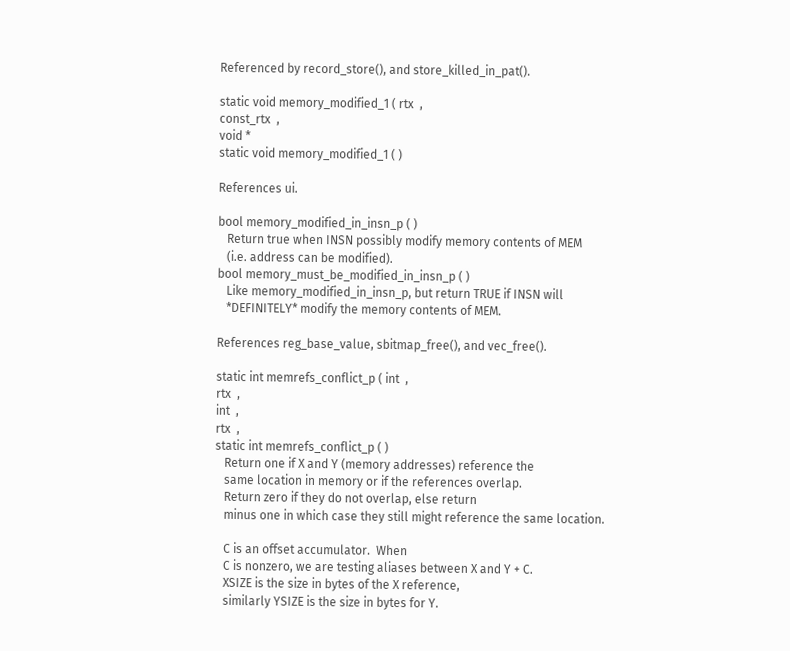Referenced by record_store(), and store_killed_in_pat().

static void memory_modified_1 ( rtx  ,
const_rtx  ,
void *
static void memory_modified_1 ( )

References ui.

bool memory_modified_in_insn_p ( )
   Return true when INSN possibly modify memory contents of MEM
   (i.e. address can be modified).
bool memory_must_be_modified_in_insn_p ( )
   Like memory_modified_in_insn_p, but return TRUE if INSN will
   *DEFINITELY* modify the memory contents of MEM.

References reg_base_value, sbitmap_free(), and vec_free().

static int memrefs_conflict_p ( int  ,
rtx  ,
int  ,
rtx  ,
static int memrefs_conflict_p ( )
   Return one if X and Y (memory addresses) reference the
   same location in memory or if the references overlap.
   Return zero if they do not overlap, else return
   minus one in which case they still might reference the same location.

   C is an offset accumulator.  When
   C is nonzero, we are testing aliases between X and Y + C.
   XSIZE is the size in bytes of the X reference,
   similarly YSIZE is the size in bytes for Y.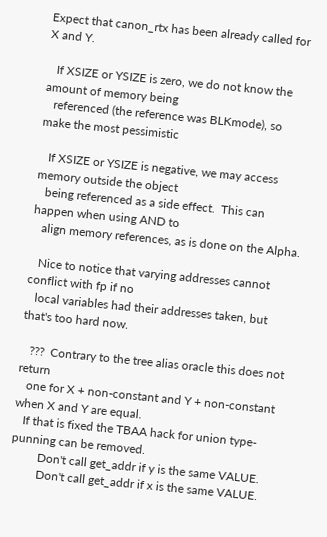Expect that canon_rtx has been already called for X and Y.

   If XSIZE or YSIZE is zero, we do not know the amount of memory being
   referenced (the reference was BLKmode), so make the most pessimistic

   If XSIZE or YSIZE is negative, we may access memory outside the object
   being referenced as a side effect.  This can happen when using AND to
   align memory references, as is done on the Alpha.

   Nice to notice that varying addresses cannot conflict with fp if no
   local variables had their addresses taken, but that's too hard now.

   ???  Contrary to the tree alias oracle this does not return
   one for X + non-constant and Y + non-constant when X and Y are equal.
   If that is fixed the TBAA hack for union type-punning can be removed.
         Don't call get_addr if y is the same VALUE.
         Don't call get_addr if x is the same VALUE.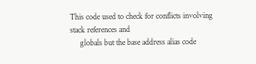This code used to check for conflicts involving stack references and
     globals but the base address alias code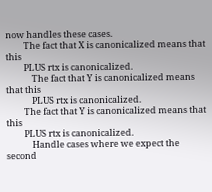now handles these cases.
         The fact that X is canonicalized means that this
         PLUS rtx is canonicalized.
             The fact that Y is canonicalized means that this
             PLUS rtx is canonicalized.
         The fact that Y is canonicalized means that this
         PLUS rtx is canonicalized.
             Handle cases where we expect the second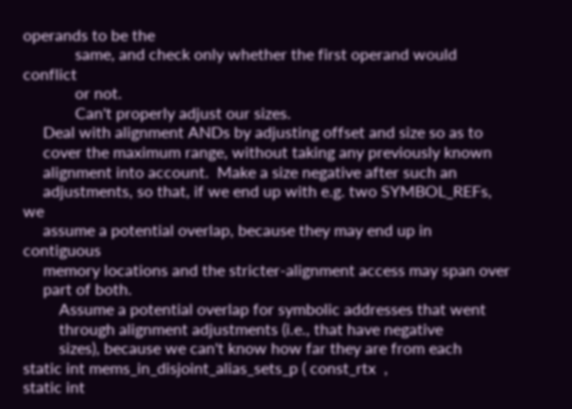operands to be the
             same, and check only whether the first operand would conflict
             or not.
             Can't properly adjust our sizes.
     Deal with alignment ANDs by adjusting offset and size so as to
     cover the maximum range, without taking any previously known
     alignment into account.  Make a size negative after such an
     adjustments, so that, if we end up with e.g. two SYMBOL_REFs, we
     assume a potential overlap, because they may end up in contiguous
     memory locations and the stricter-alignment access may span over
     part of both.
         Assume a potential overlap for symbolic addresses that went
         through alignment adjustments (i.e., that have negative
         sizes), because we can't know how far they are from each
static int mems_in_disjoint_alias_sets_p ( const_rtx  ,
static int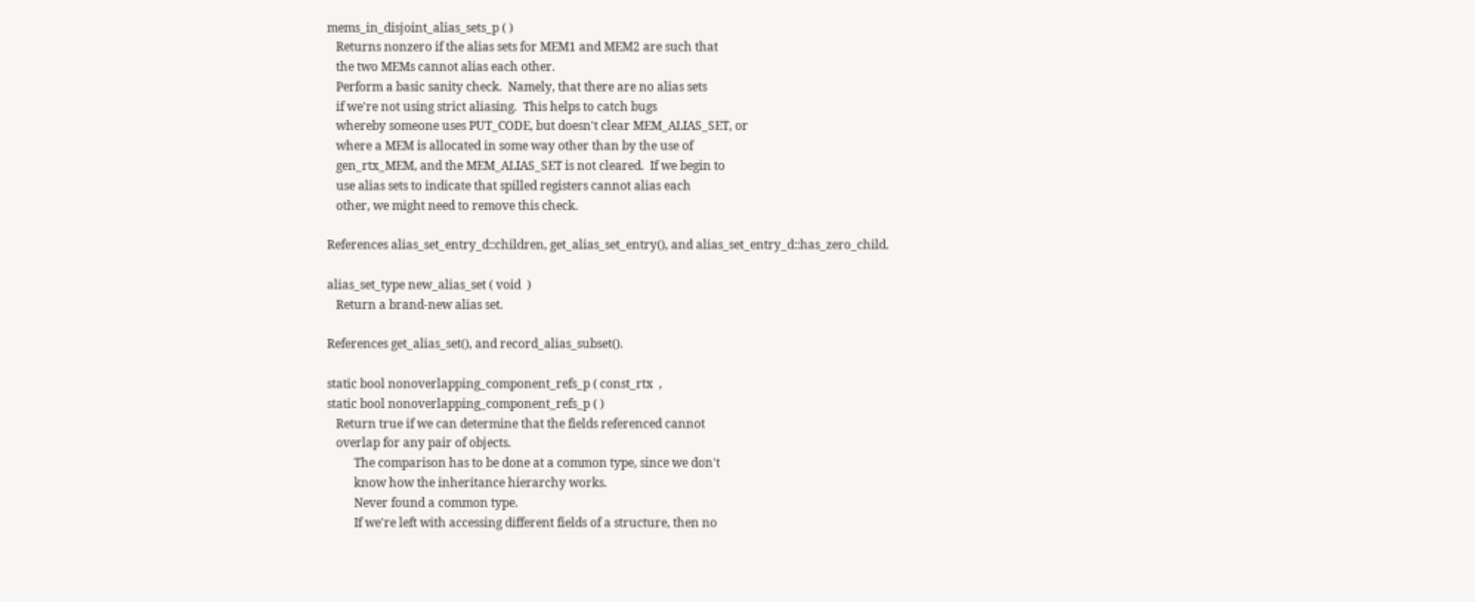mems_in_disjoint_alias_sets_p ( )
   Returns nonzero if the alias sets for MEM1 and MEM2 are such that
   the two MEMs cannot alias each other.
   Perform a basic sanity check.  Namely, that there are no alias sets
   if we're not using strict aliasing.  This helps to catch bugs
   whereby someone uses PUT_CODE, but doesn't clear MEM_ALIAS_SET, or
   where a MEM is allocated in some way other than by the use of
   gen_rtx_MEM, and the MEM_ALIAS_SET is not cleared.  If we begin to
   use alias sets to indicate that spilled registers cannot alias each
   other, we might need to remove this check.

References alias_set_entry_d::children, get_alias_set_entry(), and alias_set_entry_d::has_zero_child.

alias_set_type new_alias_set ( void  )
   Return a brand-new alias set.

References get_alias_set(), and record_alias_subset().

static bool nonoverlapping_component_refs_p ( const_rtx  ,
static bool nonoverlapping_component_refs_p ( )
   Return true if we can determine that the fields referenced cannot
   overlap for any pair of objects.
         The comparison has to be done at a common type, since we don't
         know how the inheritance hierarchy works.
         Never found a common type.
         If we're left with accessing different fields of a structure, then no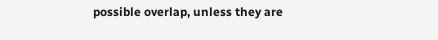possible overlap, unless they are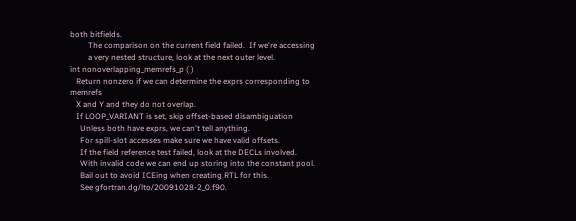both bitfields.
         The comparison on the current field failed.  If we're accessing
         a very nested structure, look at the next outer level.
int nonoverlapping_memrefs_p ( )
   Return nonzero if we can determine the exprs corresponding to memrefs
   X and Y and they do not overlap.
   If LOOP_VARIANT is set, skip offset-based disambiguation
     Unless both have exprs, we can't tell anything.
     For spill-slot accesses make sure we have valid offsets.
     If the field reference test failed, look at the DECLs involved.
     With invalid code we can end up storing into the constant pool.
     Bail out to avoid ICEing when creating RTL for this.
     See gfortran.dg/lto/20091028-2_0.f90.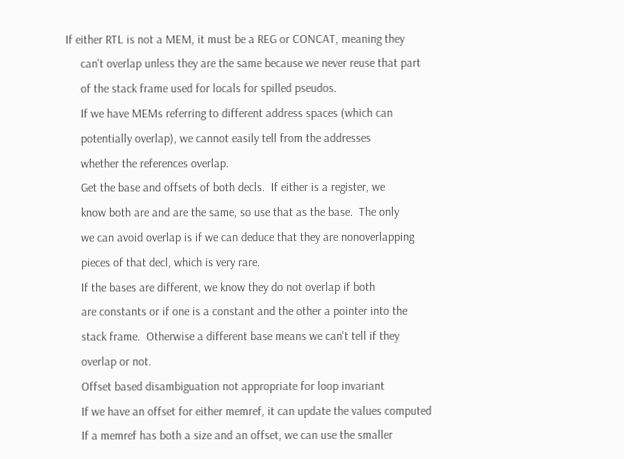If either RTL is not a MEM, it must be a REG or CONCAT, meaning they
     can't overlap unless they are the same because we never reuse that part
     of the stack frame used for locals for spilled pseudos.
     If we have MEMs referring to different address spaces (which can
     potentially overlap), we cannot easily tell from the addresses
     whether the references overlap.
     Get the base and offsets of both decls.  If either is a register, we
     know both are and are the same, so use that as the base.  The only
     we can avoid overlap is if we can deduce that they are nonoverlapping
     pieces of that decl, which is very rare.
     If the bases are different, we know they do not overlap if both
     are constants or if one is a constant and the other a pointer into the
     stack frame.  Otherwise a different base means we can't tell if they
     overlap or not.
     Offset based disambiguation not appropriate for loop invariant
     If we have an offset for either memref, it can update the values computed
     If a memref has both a size and an offset, we can use the smaller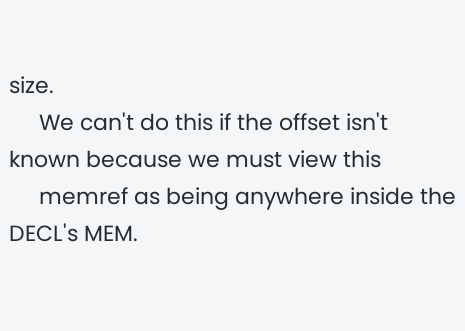size.
     We can't do this if the offset isn't known because we must view this
     memref as being anywhere inside the DECL's MEM.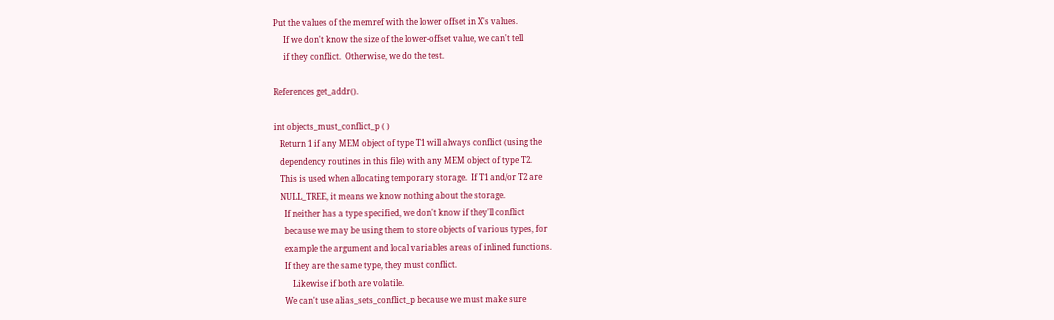Put the values of the memref with the lower offset in X's values.
     If we don't know the size of the lower-offset value, we can't tell
     if they conflict.  Otherwise, we do the test.

References get_addr().

int objects_must_conflict_p ( )
   Return 1 if any MEM object of type T1 will always conflict (using the
   dependency routines in this file) with any MEM object of type T2.
   This is used when allocating temporary storage.  If T1 and/or T2 are
   NULL_TREE, it means we know nothing about the storage.
     If neither has a type specified, we don't know if they'll conflict
     because we may be using them to store objects of various types, for
     example the argument and local variables areas of inlined functions.
     If they are the same type, they must conflict.
         Likewise if both are volatile.
     We can't use alias_sets_conflict_p because we must make sure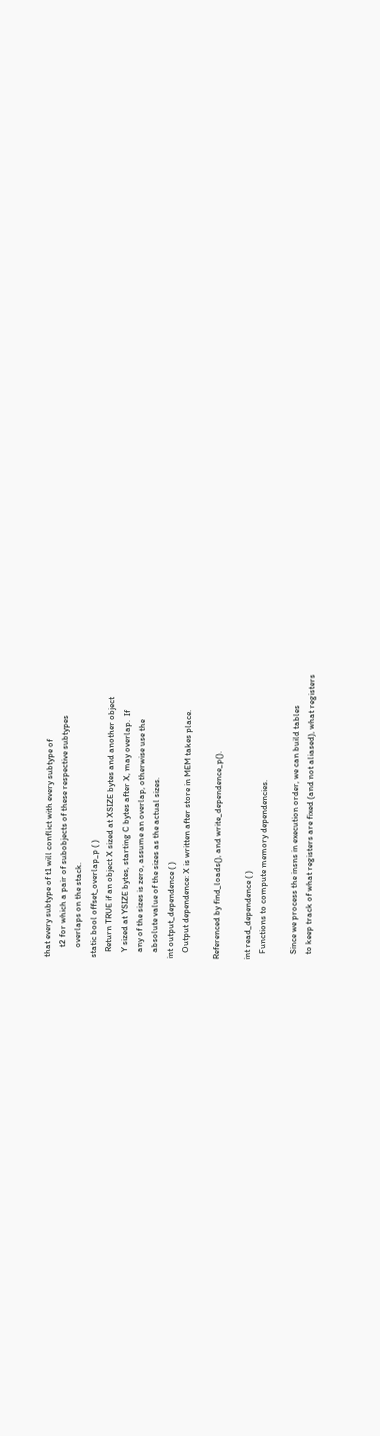that every subtype of t1 will conflict with every subtype of
     t2 for which a pair of subobjects of these respective subtypes
     overlaps on the stack.
static bool offset_overlap_p ( )
   Return TRUE if an object X sized at XSIZE bytes and another object
   Y sized at YSIZE bytes, starting C bytes after X, may overlap.  If
   any of the sizes is zero, assume an overlap, otherwise use the
   absolute value of the sizes as the actual sizes.
int output_dependence ( )
   Output dependence: X is written after store in MEM takes place.

Referenced by find_loads(), and write_dependence_p().

int read_dependence ( )
   Functions to compute memory dependencies.

   Since we process the insns in execution order, we can build tables
   to keep track of what registers are fixed (and not aliased), what registers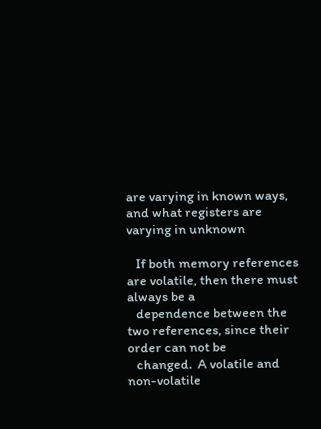are varying in known ways, and what registers are varying in unknown

   If both memory references are volatile, then there must always be a
   dependence between the two references, since their order can not be
   changed.  A volatile and non-volatile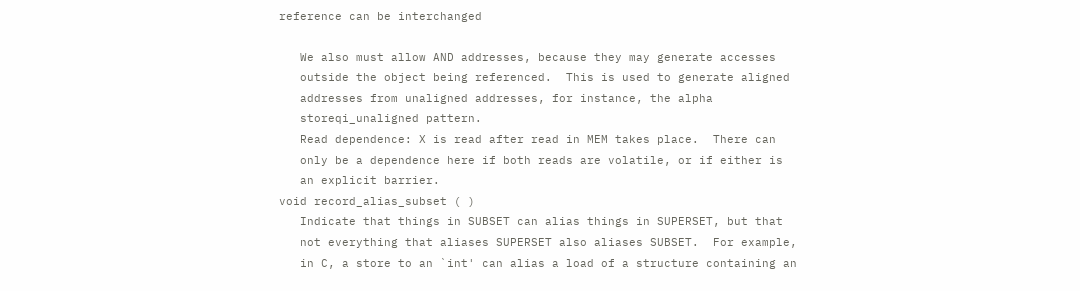reference can be interchanged

   We also must allow AND addresses, because they may generate accesses
   outside the object being referenced.  This is used to generate aligned
   addresses from unaligned addresses, for instance, the alpha
   storeqi_unaligned pattern.
   Read dependence: X is read after read in MEM takes place.  There can
   only be a dependence here if both reads are volatile, or if either is
   an explicit barrier.
void record_alias_subset ( )
   Indicate that things in SUBSET can alias things in SUPERSET, but that
   not everything that aliases SUPERSET also aliases SUBSET.  For example,
   in C, a store to an `int' can alias a load of a structure containing an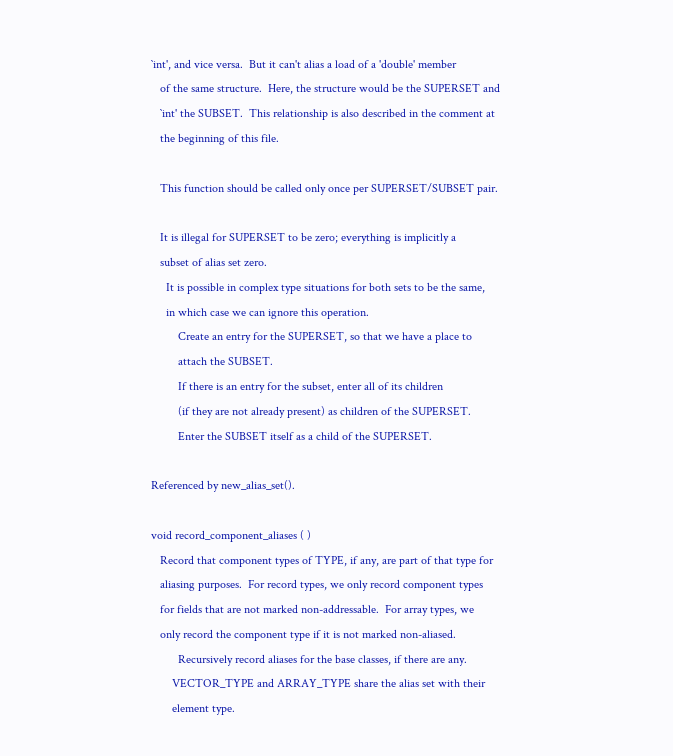`int', and vice versa.  But it can't alias a load of a 'double' member
   of the same structure.  Here, the structure would be the SUPERSET and
   `int' the SUBSET.  This relationship is also described in the comment at
   the beginning of this file.

   This function should be called only once per SUPERSET/SUBSET pair.

   It is illegal for SUPERSET to be zero; everything is implicitly a
   subset of alias set zero.
     It is possible in complex type situations for both sets to be the same,
     in which case we can ignore this operation.
         Create an entry for the SUPERSET, so that we have a place to
         attach the SUBSET.
         If there is an entry for the subset, enter all of its children
         (if they are not already present) as children of the SUPERSET.
         Enter the SUBSET itself as a child of the SUPERSET.

Referenced by new_alias_set().

void record_component_aliases ( )
   Record that component types of TYPE, if any, are part of that type for
   aliasing purposes.  For record types, we only record component types
   for fields that are not marked non-addressable.  For array types, we
   only record the component type if it is not marked non-aliased.
         Recursively record aliases for the base classes, if there are any.
       VECTOR_TYPE and ARRAY_TYPE share the alias set with their
       element type.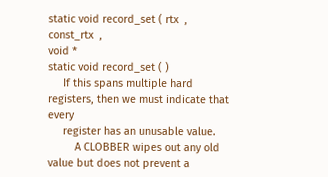static void record_set ( rtx  ,
const_rtx  ,
void *
static void record_set ( )
     If this spans multiple hard registers, then we must indicate that every
     register has an unusable value.
         A CLOBBER wipes out any old value but does not prevent a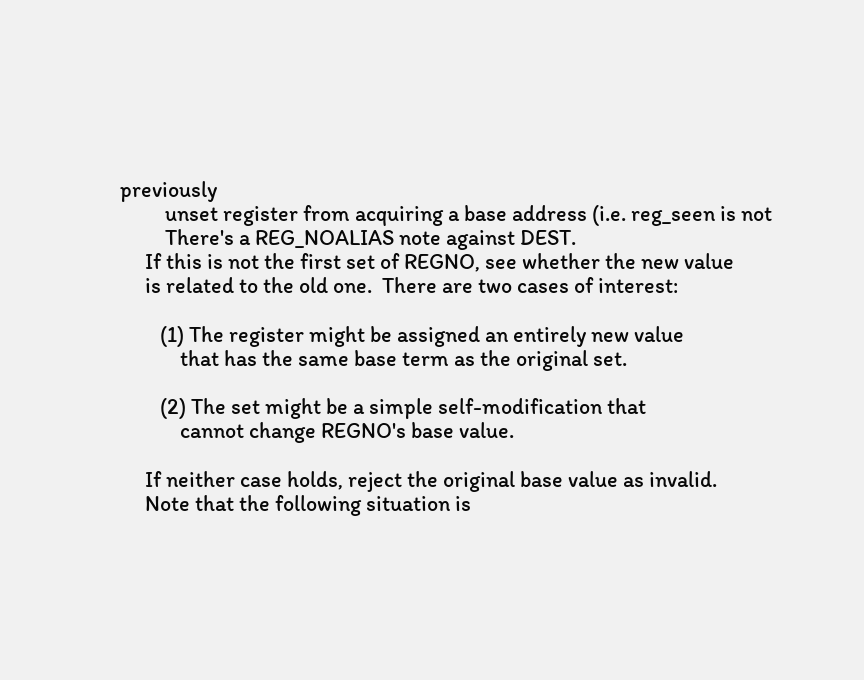previously
         unset register from acquiring a base address (i.e. reg_seen is not
         There's a REG_NOALIAS note against DEST.
     If this is not the first set of REGNO, see whether the new value
     is related to the old one.  There are two cases of interest:

        (1) The register might be assigned an entirely new value
            that has the same base term as the original set.

        (2) The set might be a simple self-modification that
            cannot change REGNO's base value.

     If neither case holds, reject the original base value as invalid.
     Note that the following situation is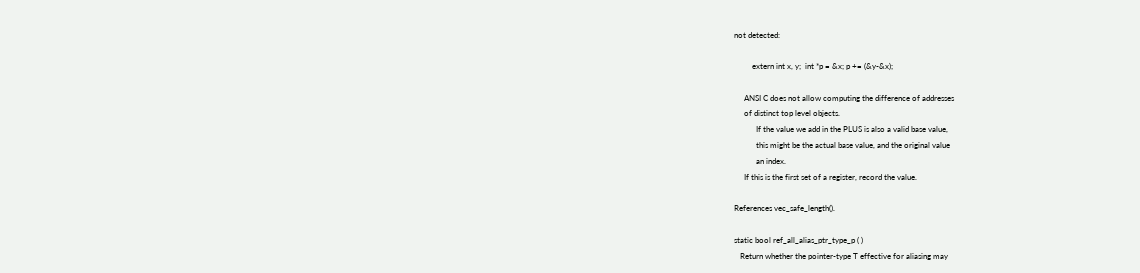not detected:

         extern int x, y;  int *p = &x; p += (&y-&x);

     ANSI C does not allow computing the difference of addresses
     of distinct top level objects.
           If the value we add in the PLUS is also a valid base value,
           this might be the actual base value, and the original value
           an index.
     If this is the first set of a register, record the value.

References vec_safe_length().

static bool ref_all_alias_ptr_type_p ( )
   Return whether the pointer-type T effective for aliasing may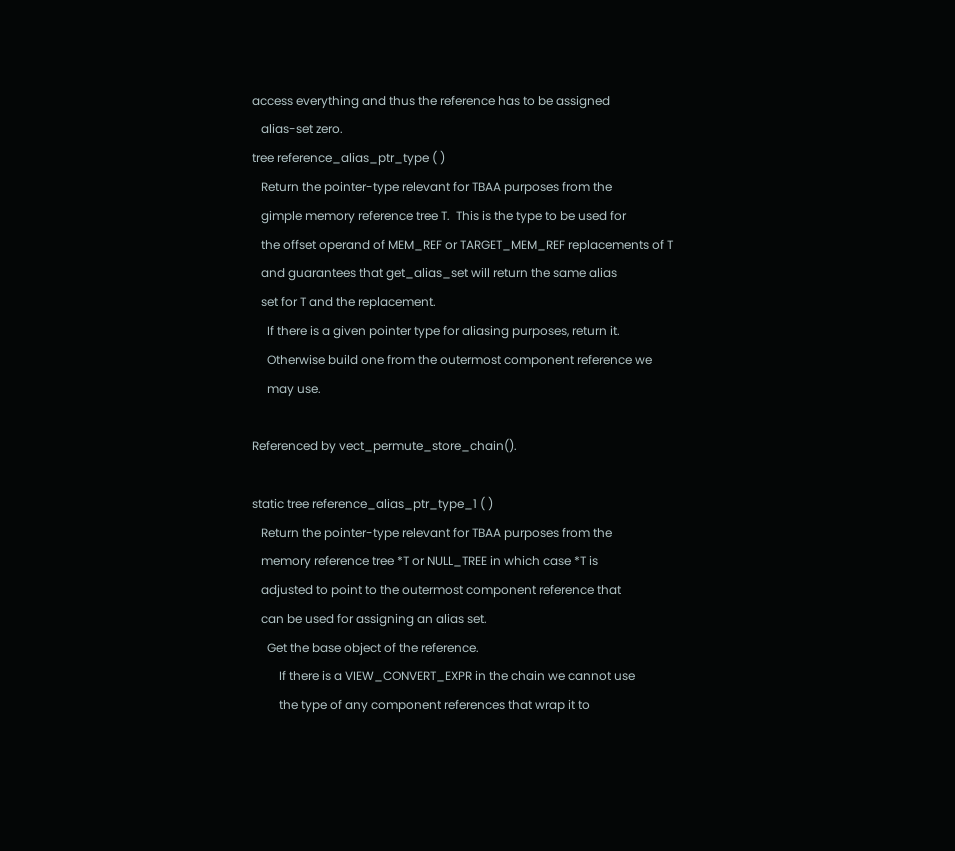access everything and thus the reference has to be assigned
   alias-set zero.
tree reference_alias_ptr_type ( )
   Return the pointer-type relevant for TBAA purposes from the
   gimple memory reference tree T.  This is the type to be used for
   the offset operand of MEM_REF or TARGET_MEM_REF replacements of T
   and guarantees that get_alias_set will return the same alias
   set for T and the replacement.
     If there is a given pointer type for aliasing purposes, return it.
     Otherwise build one from the outermost component reference we
     may use.

Referenced by vect_permute_store_chain().

static tree reference_alias_ptr_type_1 ( )
   Return the pointer-type relevant for TBAA purposes from the
   memory reference tree *T or NULL_TREE in which case *T is
   adjusted to point to the outermost component reference that
   can be used for assigning an alias set.
     Get the base object of the reference.
         If there is a VIEW_CONVERT_EXPR in the chain we cannot use
         the type of any component references that wrap it to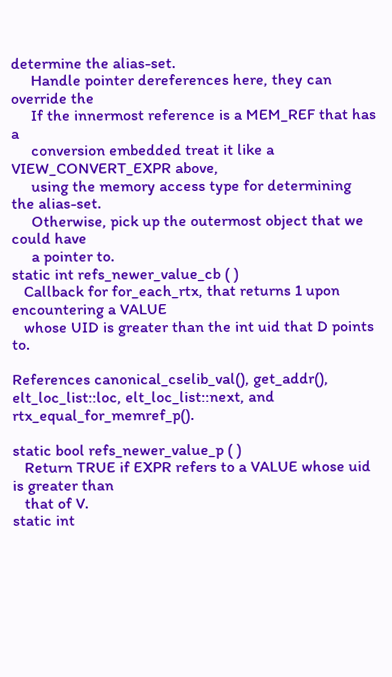determine the alias-set.
     Handle pointer dereferences here, they can override the
     If the innermost reference is a MEM_REF that has a
     conversion embedded treat it like a VIEW_CONVERT_EXPR above,
     using the memory access type for determining the alias-set.
     Otherwise, pick up the outermost object that we could have
     a pointer to.
static int refs_newer_value_cb ( )
   Callback for for_each_rtx, that returns 1 upon encountering a VALUE
   whose UID is greater than the int uid that D points to.

References canonical_cselib_val(), get_addr(), elt_loc_list::loc, elt_loc_list::next, and rtx_equal_for_memref_p().

static bool refs_newer_value_p ( )
   Return TRUE if EXPR refers to a VALUE whose uid is greater than
   that of V.
static int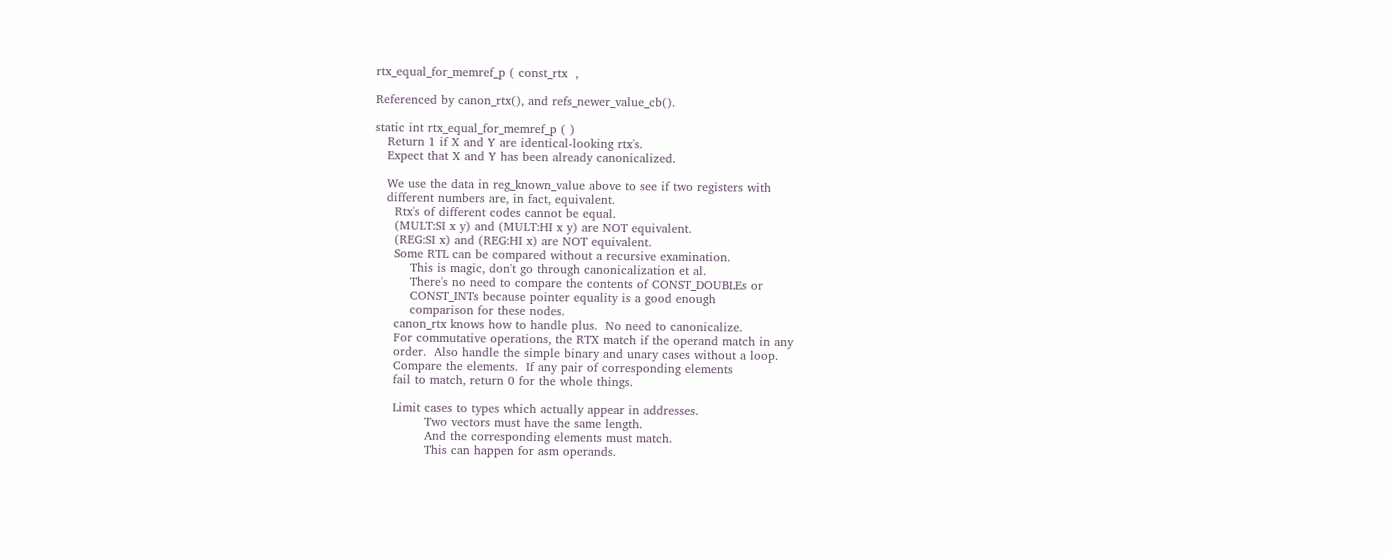rtx_equal_for_memref_p ( const_rtx  ,

Referenced by canon_rtx(), and refs_newer_value_cb().

static int rtx_equal_for_memref_p ( )
   Return 1 if X and Y are identical-looking rtx's.
   Expect that X and Y has been already canonicalized.

   We use the data in reg_known_value above to see if two registers with
   different numbers are, in fact, equivalent.
     Rtx's of different codes cannot be equal.
     (MULT:SI x y) and (MULT:HI x y) are NOT equivalent.
     (REG:SI x) and (REG:HI x) are NOT equivalent.
     Some RTL can be compared without a recursive examination.
         This is magic, don't go through canonicalization et al.
         There's no need to compare the contents of CONST_DOUBLEs or
         CONST_INTs because pointer equality is a good enough
         comparison for these nodes.
     canon_rtx knows how to handle plus.  No need to canonicalize.
     For commutative operations, the RTX match if the operand match in any
     order.  Also handle the simple binary and unary cases without a loop.
     Compare the elements.  If any pair of corresponding elements
     fail to match, return 0 for the whole things.

     Limit cases to types which actually appear in addresses.
             Two vectors must have the same length.
             And the corresponding elements must match.
             This can happen for asm operands.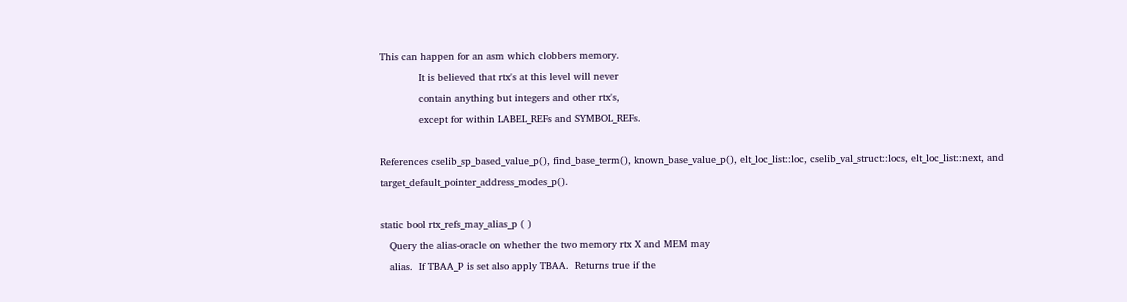This can happen for an asm which clobbers memory.
             It is believed that rtx's at this level will never
             contain anything but integers and other rtx's,
             except for within LABEL_REFs and SYMBOL_REFs.

References cselib_sp_based_value_p(), find_base_term(), known_base_value_p(), elt_loc_list::loc, cselib_val_struct::locs, elt_loc_list::next, and target_default_pointer_address_modes_p().

static bool rtx_refs_may_alias_p ( )
   Query the alias-oracle on whether the two memory rtx X and MEM may
   alias.  If TBAA_P is set also apply TBAA.  Returns true if the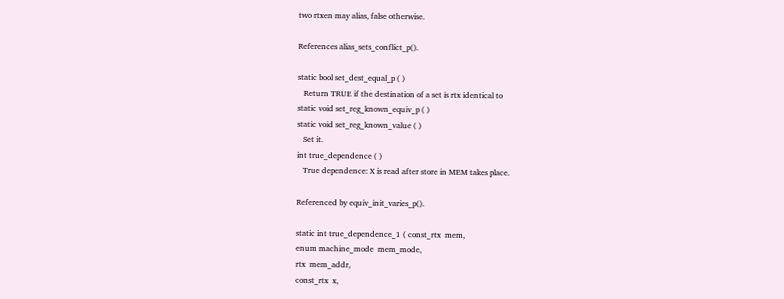two rtxen may alias, false otherwise.

References alias_sets_conflict_p().

static bool set_dest_equal_p ( )
   Return TRUE if the destination of a set is rtx identical to
static void set_reg_known_equiv_p ( )
static void set_reg_known_value ( )
   Set it.
int true_dependence ( )
   True dependence: X is read after store in MEM takes place.

Referenced by equiv_init_varies_p().

static int true_dependence_1 ( const_rtx  mem,
enum machine_mode  mem_mode,
rtx  mem_addr,
const_rtx  x,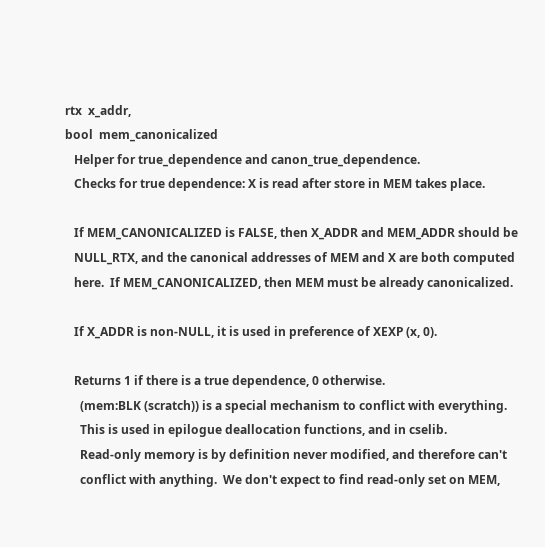rtx  x_addr,
bool  mem_canonicalized
   Helper for true_dependence and canon_true_dependence.
   Checks for true dependence: X is read after store in MEM takes place.

   If MEM_CANONICALIZED is FALSE, then X_ADDR and MEM_ADDR should be
   NULL_RTX, and the canonical addresses of MEM and X are both computed
   here.  If MEM_CANONICALIZED, then MEM must be already canonicalized.

   If X_ADDR is non-NULL, it is used in preference of XEXP (x, 0).

   Returns 1 if there is a true dependence, 0 otherwise.
     (mem:BLK (scratch)) is a special mechanism to conflict with everything.
     This is used in epilogue deallocation functions, and in cselib.
     Read-only memory is by definition never modified, and therefore can't
     conflict with anything.  We don't expect to find read-only set on MEM,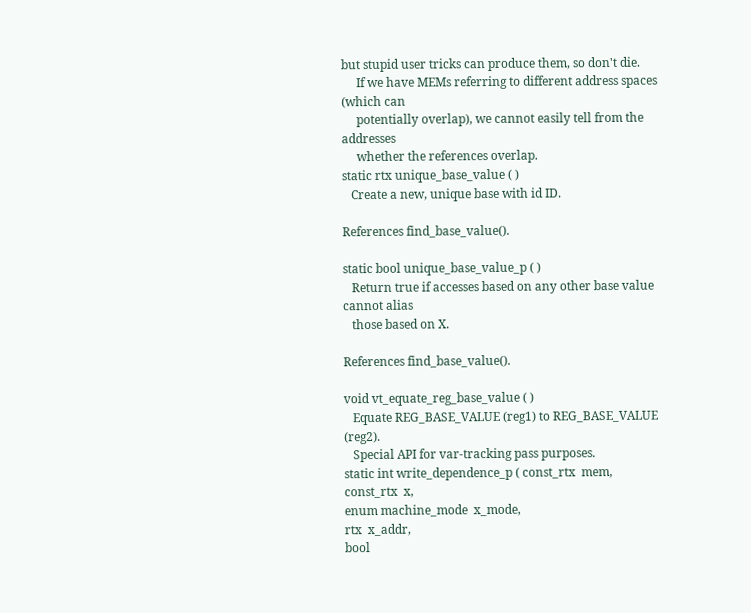but stupid user tricks can produce them, so don't die.
     If we have MEMs referring to different address spaces (which can
     potentially overlap), we cannot easily tell from the addresses
     whether the references overlap.
static rtx unique_base_value ( )
   Create a new, unique base with id ID.

References find_base_value().

static bool unique_base_value_p ( )
   Return true if accesses based on any other base value cannot alias
   those based on X.

References find_base_value().

void vt_equate_reg_base_value ( )
   Equate REG_BASE_VALUE (reg1) to REG_BASE_VALUE (reg2).
   Special API for var-tracking pass purposes.
static int write_dependence_p ( const_rtx  mem,
const_rtx  x,
enum machine_mode  x_mode,
rtx  x_addr,
bool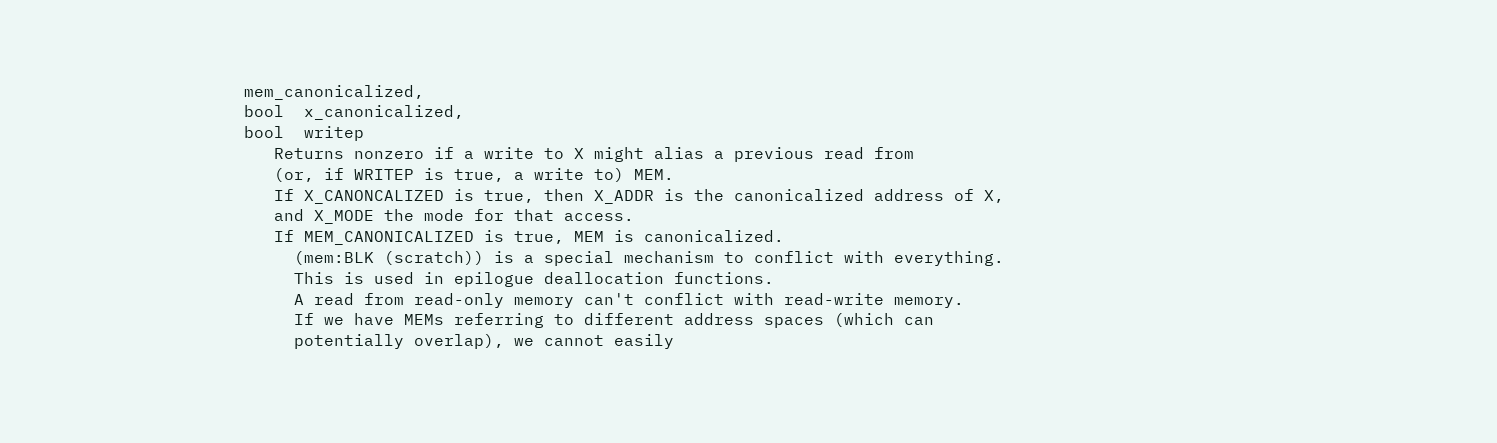mem_canonicalized,
bool  x_canonicalized,
bool  writep
   Returns nonzero if a write to X might alias a previous read from
   (or, if WRITEP is true, a write to) MEM.
   If X_CANONCALIZED is true, then X_ADDR is the canonicalized address of X,
   and X_MODE the mode for that access.
   If MEM_CANONICALIZED is true, MEM is canonicalized.
     (mem:BLK (scratch)) is a special mechanism to conflict with everything.
     This is used in epilogue deallocation functions.
     A read from read-only memory can't conflict with read-write memory.
     If we have MEMs referring to different address spaces (which can
     potentially overlap), we cannot easily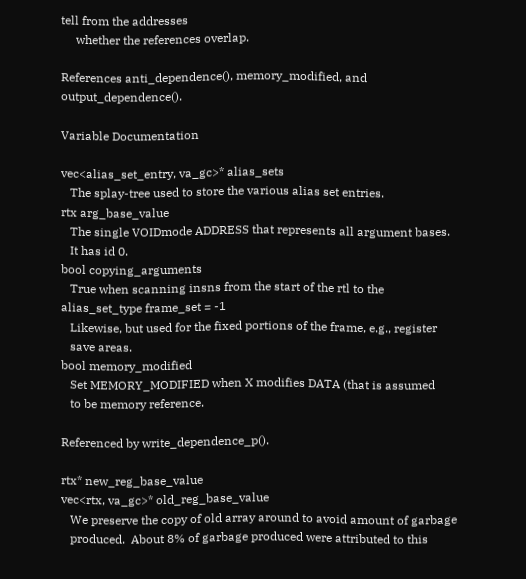tell from the addresses
     whether the references overlap.

References anti_dependence(), memory_modified, and output_dependence().

Variable Documentation

vec<alias_set_entry, va_gc>* alias_sets
   The splay-tree used to store the various alias set entries.
rtx arg_base_value
   The single VOIDmode ADDRESS that represents all argument bases.
   It has id 0.
bool copying_arguments
   True when scanning insns from the start of the rtl to the
alias_set_type frame_set = -1
   Likewise, but used for the fixed portions of the frame, e.g., register
   save areas.
bool memory_modified
   Set MEMORY_MODIFIED when X modifies DATA (that is assumed
   to be memory reference.

Referenced by write_dependence_p().

rtx* new_reg_base_value
vec<rtx, va_gc>* old_reg_base_value
   We preserve the copy of old array around to avoid amount of garbage
   produced.  About 8% of garbage produced were attributed to this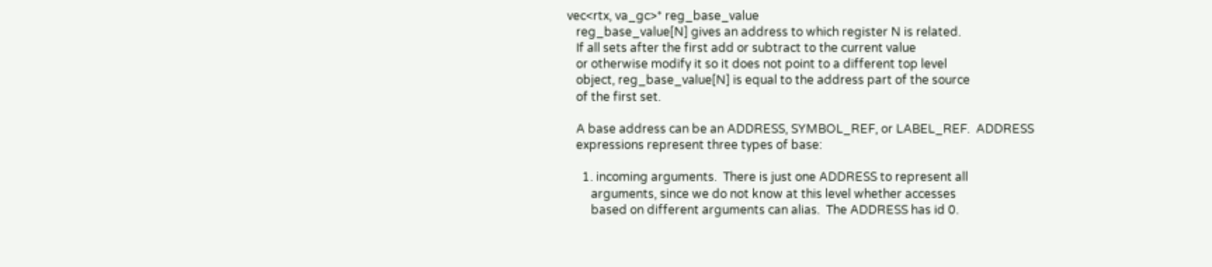vec<rtx, va_gc>* reg_base_value
   reg_base_value[N] gives an address to which register N is related.
   If all sets after the first add or subtract to the current value
   or otherwise modify it so it does not point to a different top level
   object, reg_base_value[N] is equal to the address part of the source
   of the first set.

   A base address can be an ADDRESS, SYMBOL_REF, or LABEL_REF.  ADDRESS
   expressions represent three types of base:

     1. incoming arguments.  There is just one ADDRESS to represent all
        arguments, since we do not know at this level whether accesses
        based on different arguments can alias.  The ADDRESS has id 0.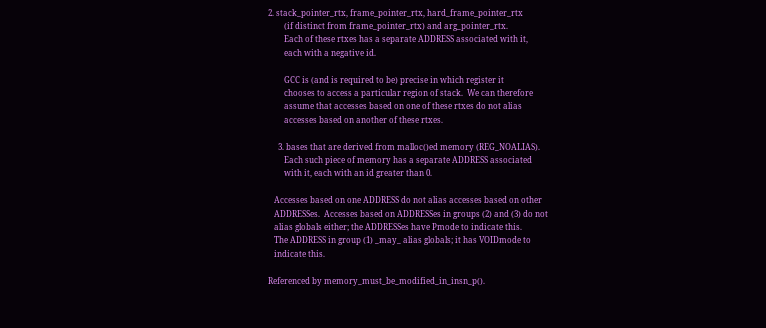2. stack_pointer_rtx, frame_pointer_rtx, hard_frame_pointer_rtx
        (if distinct from frame_pointer_rtx) and arg_pointer_rtx.
        Each of these rtxes has a separate ADDRESS associated with it,
        each with a negative id.

        GCC is (and is required to be) precise in which register it
        chooses to access a particular region of stack.  We can therefore
        assume that accesses based on one of these rtxes do not alias
        accesses based on another of these rtxes.

     3. bases that are derived from malloc()ed memory (REG_NOALIAS).
        Each such piece of memory has a separate ADDRESS associated
        with it, each with an id greater than 0.

   Accesses based on one ADDRESS do not alias accesses based on other
   ADDRESSes.  Accesses based on ADDRESSes in groups (2) and (3) do not
   alias globals either; the ADDRESSes have Pmode to indicate this.
   The ADDRESS in group (1) _may_ alias globals; it has VOIDmode to
   indicate this.

Referenced by memory_must_be_modified_in_insn_p().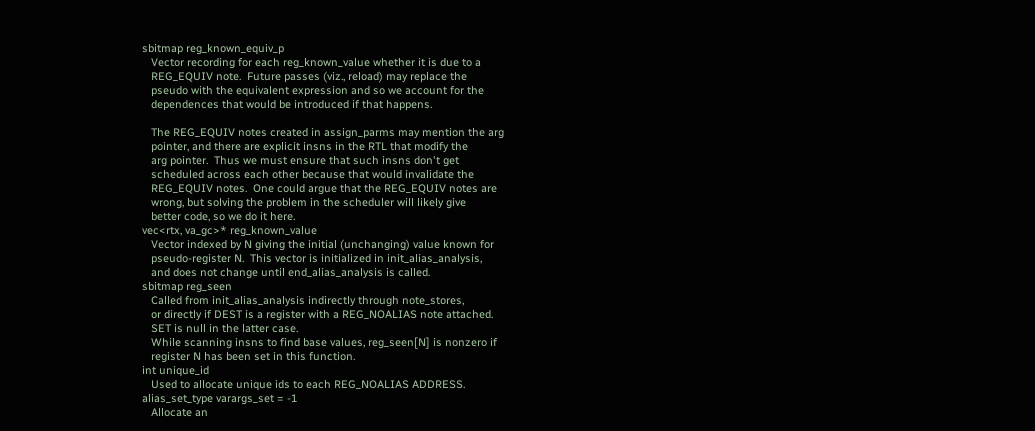sbitmap reg_known_equiv_p
   Vector recording for each reg_known_value whether it is due to a
   REG_EQUIV note.  Future passes (viz., reload) may replace the
   pseudo with the equivalent expression and so we account for the
   dependences that would be introduced if that happens.

   The REG_EQUIV notes created in assign_parms may mention the arg
   pointer, and there are explicit insns in the RTL that modify the
   arg pointer.  Thus we must ensure that such insns don't get
   scheduled across each other because that would invalidate the
   REG_EQUIV notes.  One could argue that the REG_EQUIV notes are
   wrong, but solving the problem in the scheduler will likely give
   better code, so we do it here.
vec<rtx, va_gc>* reg_known_value
   Vector indexed by N giving the initial (unchanging) value known for
   pseudo-register N.  This vector is initialized in init_alias_analysis,
   and does not change until end_alias_analysis is called.
sbitmap reg_seen
   Called from init_alias_analysis indirectly through note_stores,
   or directly if DEST is a register with a REG_NOALIAS note attached.
   SET is null in the latter case.
   While scanning insns to find base values, reg_seen[N] is nonzero if
   register N has been set in this function.
int unique_id
   Used to allocate unique ids to each REG_NOALIAS ADDRESS.
alias_set_type varargs_set = -1
   Allocate an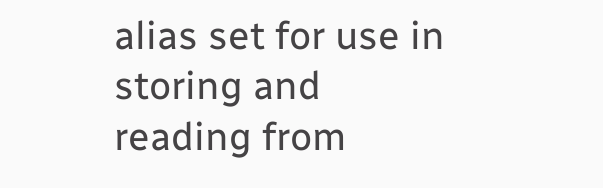alias set for use in storing and reading from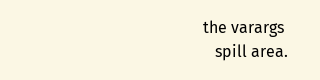the varargs
   spill area.